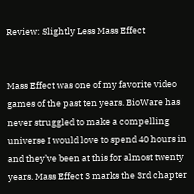Review: Slightly Less Mass Effect


Mass Effect was one of my favorite video games of the past ten years. BioWare has never struggled to make a compelling universe I would love to spend 40 hours in and they’ve been at this for almost twenty years. Mass Effect 3 marks the 3rd chapter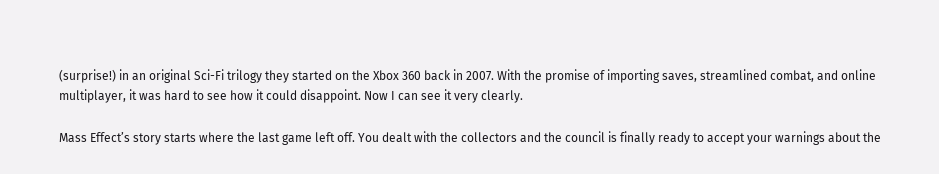(surprise!) in an original Sci-Fi trilogy they started on the Xbox 360 back in 2007. With the promise of importing saves, streamlined combat, and online multiplayer, it was hard to see how it could disappoint. Now I can see it very clearly.

Mass Effect’s story starts where the last game left off. You dealt with the collectors and the council is finally ready to accept your warnings about the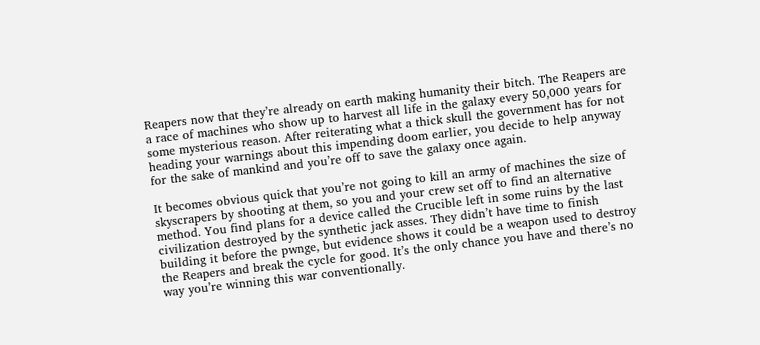Reapers now that they’re already on earth making humanity their bitch. The Reapers are a race of machines who show up to harvest all life in the galaxy every 50,000 years for some mysterious reason. After reiterating what a thick skull the government has for not heading your warnings about this impending doom earlier, you decide to help anyway for the sake of mankind and you’re off to save the galaxy once again.

It becomes obvious quick that you’re not going to kill an army of machines the size of skyscrapers by shooting at them, so you and your crew set off to find an alternative method. You find plans for a device called the Crucible left in some ruins by the last civilization destroyed by the synthetic jack asses. They didn’t have time to finish building it before the pwnge, but evidence shows it could be a weapon used to destroy the Reapers and break the cycle for good. It’s the only chance you have and there’s no way you’re winning this war conventionally.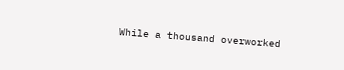While a thousand overworked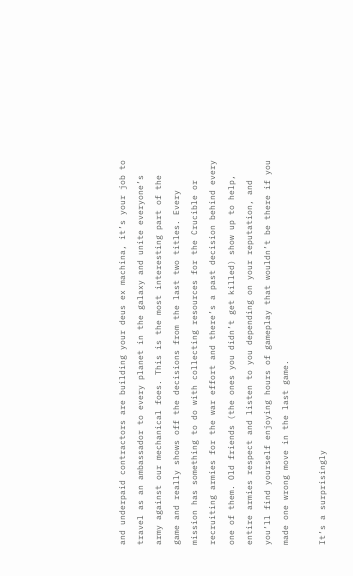and underpaid contractors are building your deus ex machina, it’s your job to travel as an ambassador to every planet in the galaxy and unite everyone’s army against our mechanical foes. This is the most interesting part of the game and really shows off the decisions from the last two titles. Every mission has something to do with collecting resources for the Crucible or recruiting armies for the war effort and there’s a past decision behind every one of them. Old friends (the ones you didn’t get killed) show up to help, entire armies respect and listen to you depending on your reputation, and you’ll find yourself enjoying hours of gameplay that wouldn’t be there if you made one wrong move in the last game.

It’s a surprisingly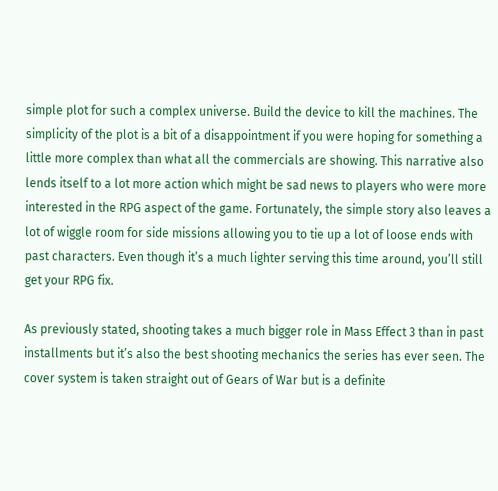simple plot for such a complex universe. Build the device to kill the machines. The simplicity of the plot is a bit of a disappointment if you were hoping for something a little more complex than what all the commercials are showing. This narrative also lends itself to a lot more action which might be sad news to players who were more interested in the RPG aspect of the game. Fortunately, the simple story also leaves a lot of wiggle room for side missions allowing you to tie up a lot of loose ends with past characters. Even though it’s a much lighter serving this time around, you’ll still get your RPG fix.

As previously stated, shooting takes a much bigger role in Mass Effect 3 than in past installments but it’s also the best shooting mechanics the series has ever seen. The cover system is taken straight out of Gears of War but is a definite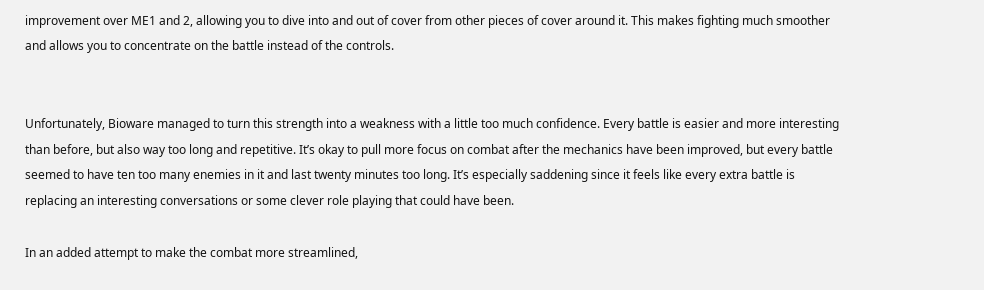improvement over ME1 and 2, allowing you to dive into and out of cover from other pieces of cover around it. This makes fighting much smoother and allows you to concentrate on the battle instead of the controls.


Unfortunately, Bioware managed to turn this strength into a weakness with a little too much confidence. Every battle is easier and more interesting than before, but also way too long and repetitive. It’s okay to pull more focus on combat after the mechanics have been improved, but every battle seemed to have ten too many enemies in it and last twenty minutes too long. It’s especially saddening since it feels like every extra battle is replacing an interesting conversations or some clever role playing that could have been.

In an added attempt to make the combat more streamlined,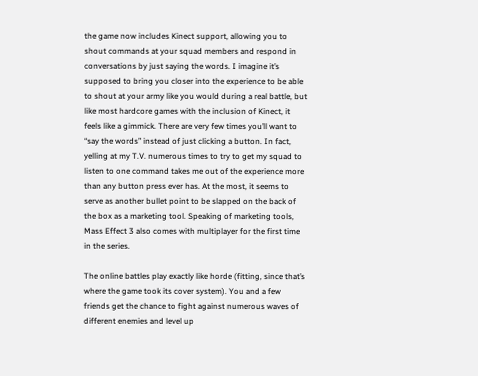the game now includes Kinect support, allowing you to shout commands at your squad members and respond in conversations by just saying the words. I imagine it’s supposed to bring you closer into the experience to be able to shout at your army like you would during a real battle, but like most hardcore games with the inclusion of Kinect, it feels like a gimmick. There are very few times you’ll want to “say the words” instead of just clicking a button. In fact, yelling at my T.V. numerous times to try to get my squad to listen to one command takes me out of the experience more than any button press ever has. At the most, it seems to serve as another bullet point to be slapped on the back of the box as a marketing tool. Speaking of marketing tools, Mass Effect 3 also comes with multiplayer for the first time in the series.

The online battles play exactly like horde (fitting, since that’s where the game took its cover system). You and a few friends get the chance to fight against numerous waves of different enemies and level up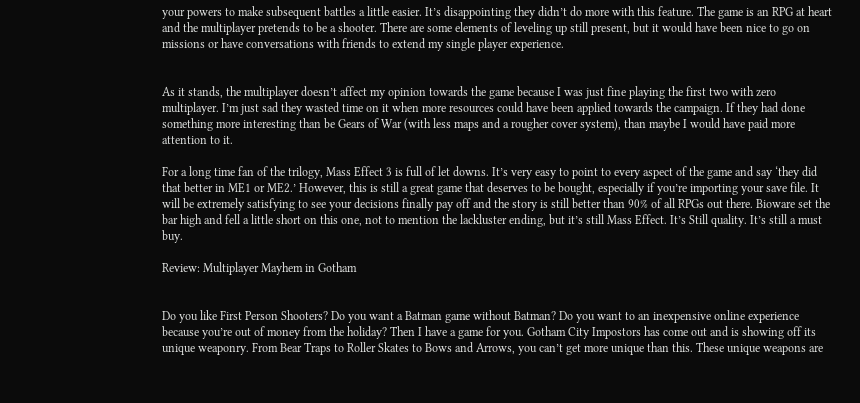your powers to make subsequent battles a little easier. It’s disappointing they didn’t do more with this feature. The game is an RPG at heart and the multiplayer pretends to be a shooter. There are some elements of leveling up still present, but it would have been nice to go on missions or have conversations with friends to extend my single player experience.


As it stands, the multiplayer doesn’t affect my opinion towards the game because I was just fine playing the first two with zero multiplayer. I’m just sad they wasted time on it when more resources could have been applied towards the campaign. If they had done something more interesting than be Gears of War (with less maps and a rougher cover system), than maybe I would have paid more attention to it.

For a long time fan of the trilogy, Mass Effect 3 is full of let downs. It’s very easy to point to every aspect of the game and say ‘they did that better in ME1 or ME2.’ However, this is still a great game that deserves to be bought, especially if you’re importing your save file. It will be extremely satisfying to see your decisions finally pay off and the story is still better than 90% of all RPGs out there. Bioware set the bar high and fell a little short on this one, not to mention the lackluster ending, but it’s still Mass Effect. It’s Still quality. It’s still a must buy.

Review: Multiplayer Mayhem in Gotham


Do you like First Person Shooters? Do you want a Batman game without Batman? Do you want to an inexpensive online experience because you’re out of money from the holiday? Then I have a game for you. Gotham City Impostors has come out and is showing off its unique weaponry. From Bear Traps to Roller Skates to Bows and Arrows, you can’t get more unique than this. These unique weapons are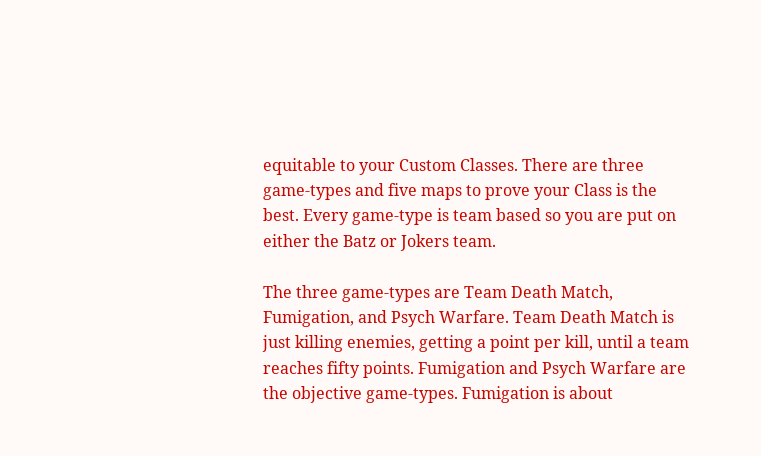equitable to your Custom Classes. There are three game-types and five maps to prove your Class is the best. Every game-type is team based so you are put on either the Batz or Jokers team.

The three game-types are Team Death Match, Fumigation, and Psych Warfare. Team Death Match is just killing enemies, getting a point per kill, until a team reaches fifty points. Fumigation and Psych Warfare are the objective game-types. Fumigation is about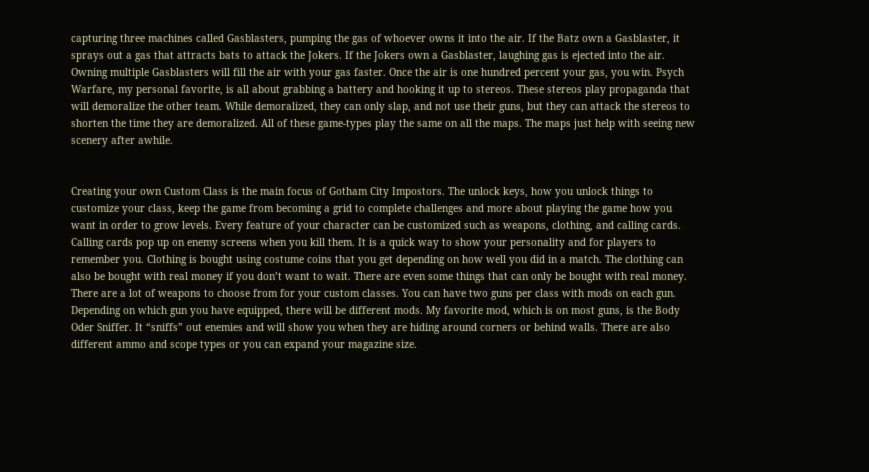capturing three machines called Gasblasters, pumping the gas of whoever owns it into the air. If the Batz own a Gasblaster, it sprays out a gas that attracts bats to attack the Jokers. If the Jokers own a Gasblaster, laughing gas is ejected into the air. Owning multiple Gasblasters will fill the air with your gas faster. Once the air is one hundred percent your gas, you win. Psych Warfare, my personal favorite, is all about grabbing a battery and hooking it up to stereos. These stereos play propaganda that will demoralize the other team. While demoralized, they can only slap, and not use their guns, but they can attack the stereos to shorten the time they are demoralized. All of these game-types play the same on all the maps. The maps just help with seeing new scenery after awhile.


Creating your own Custom Class is the main focus of Gotham City Impostors. The unlock keys, how you unlock things to customize your class, keep the game from becoming a grid to complete challenges and more about playing the game how you want in order to grow levels. Every feature of your character can be customized such as weapons, clothing, and calling cards. Calling cards pop up on enemy screens when you kill them. It is a quick way to show your personality and for players to remember you. Clothing is bought using costume coins that you get depending on how well you did in a match. The clothing can also be bought with real money if you don’t want to wait. There are even some things that can only be bought with real money. There are a lot of weapons to choose from for your custom classes. You can have two guns per class with mods on each gun. Depending on which gun you have equipped, there will be different mods. My favorite mod, which is on most guns, is the Body Oder Sniffer. It “sniffs” out enemies and will show you when they are hiding around corners or behind walls. There are also different ammo and scope types or you can expand your magazine size.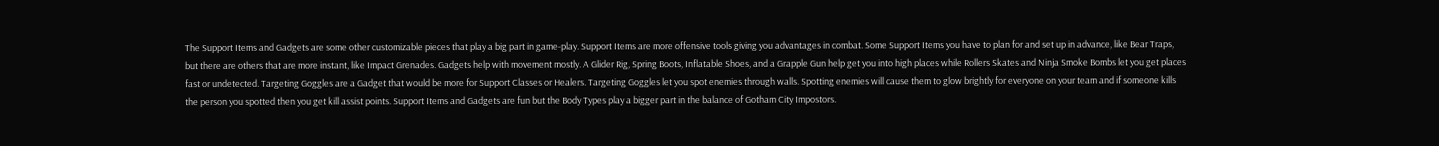The Support Items and Gadgets are some other customizable pieces that play a big part in game-play. Support Items are more offensive tools giving you advantages in combat. Some Support Items you have to plan for and set up in advance, like Bear Traps, but there are others that are more instant, like Impact Grenades. Gadgets help with movement mostly. A Glider Rig, Spring Boots, Inflatable Shoes, and a Grapple Gun help get you into high places while Rollers Skates and Ninja Smoke Bombs let you get places fast or undetected. Targeting Goggles are a Gadget that would be more for Support Classes or Healers. Targeting Goggles let you spot enemies through walls. Spotting enemies will cause them to glow brightly for everyone on your team and if someone kills the person you spotted then you get kill assist points. Support Items and Gadgets are fun but the Body Types play a bigger part in the balance of Gotham City Impostors.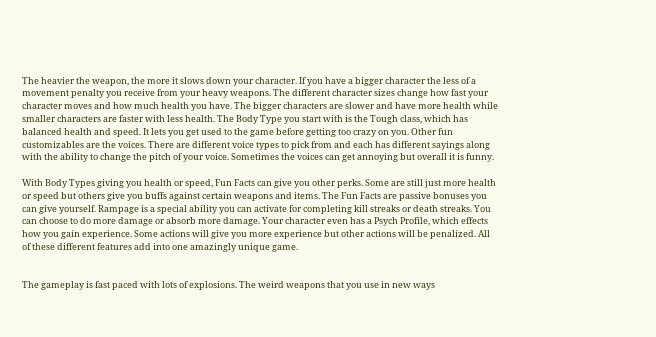The heavier the weapon, the more it slows down your character. If you have a bigger character the less of a movement penalty you receive from your heavy weapons. The different character sizes change how fast your character moves and how much health you have. The bigger characters are slower and have more health while smaller characters are faster with less health. The Body Type you start with is the Tough class, which has balanced health and speed. It lets you get used to the game before getting too crazy on you. Other fun customizables are the voices. There are different voice types to pick from and each has different sayings along with the ability to change the pitch of your voice. Sometimes the voices can get annoying but overall it is funny.

With Body Types giving you health or speed, Fun Facts can give you other perks. Some are still just more health or speed but others give you buffs against certain weapons and items. The Fun Facts are passive bonuses you can give yourself. Rampage is a special ability you can activate for completing kill streaks or death streaks. You can choose to do more damage or absorb more damage. Your character even has a Psych Profile, which effects how you gain experience. Some actions will give you more experience but other actions will be penalized. All of these different features add into one amazingly unique game.


The gameplay is fast paced with lots of explosions. The weird weapons that you use in new ways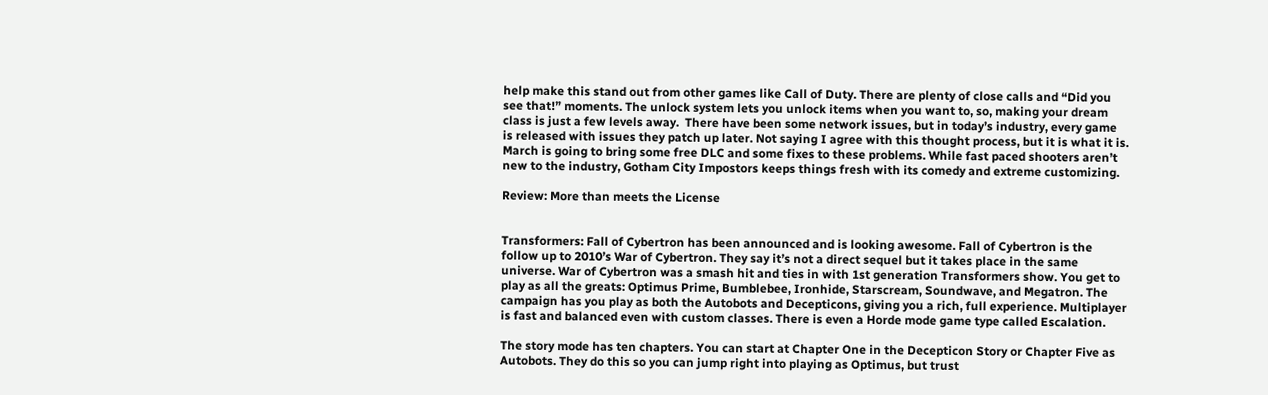help make this stand out from other games like Call of Duty. There are plenty of close calls and “Did you see that!” moments. The unlock system lets you unlock items when you want to, so, making your dream class is just a few levels away.  There have been some network issues, but in today’s industry, every game is released with issues they patch up later. Not saying I agree with this thought process, but it is what it is. March is going to bring some free DLC and some fixes to these problems. While fast paced shooters aren’t new to the industry, Gotham City Impostors keeps things fresh with its comedy and extreme customizing.

Review: More than meets the License


Transformers: Fall of Cybertron has been announced and is looking awesome. Fall of Cybertron is the follow up to 2010’s War of Cybertron. They say it’s not a direct sequel but it takes place in the same universe. War of Cybertron was a smash hit and ties in with 1st generation Transformers show. You get to play as all the greats: Optimus Prime, Bumblebee, Ironhide, Starscream, Soundwave, and Megatron. The campaign has you play as both the Autobots and Decepticons, giving you a rich, full experience. Multiplayer is fast and balanced even with custom classes. There is even a Horde mode game type called Escalation.

The story mode has ten chapters. You can start at Chapter One in the Decepticon Story or Chapter Five as Autobots. They do this so you can jump right into playing as Optimus, but trust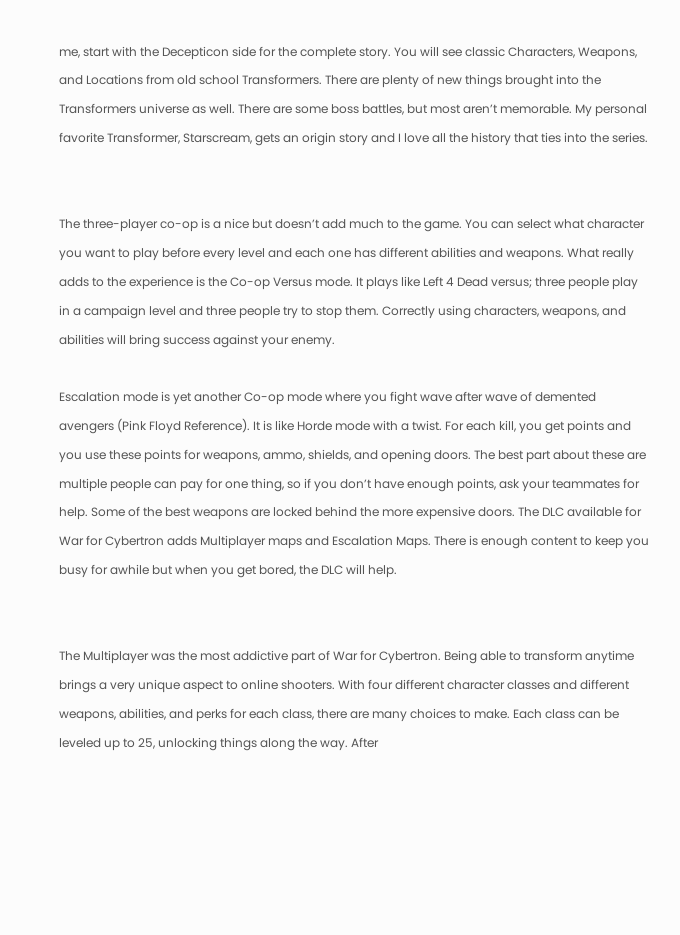me, start with the Decepticon side for the complete story. You will see classic Characters, Weapons, and Locations from old school Transformers. There are plenty of new things brought into the Transformers universe as well. There are some boss battles, but most aren’t memorable. My personal favorite Transformer, Starscream, gets an origin story and I love all the history that ties into the series.


The three-player co-op is a nice but doesn’t add much to the game. You can select what character you want to play before every level and each one has different abilities and weapons. What really adds to the experience is the Co-op Versus mode. It plays like Left 4 Dead versus; three people play in a campaign level and three people try to stop them. Correctly using characters, weapons, and abilities will bring success against your enemy.

Escalation mode is yet another Co-op mode where you fight wave after wave of demented avengers (Pink Floyd Reference). It is like Horde mode with a twist. For each kill, you get points and you use these points for weapons, ammo, shields, and opening doors. The best part about these are multiple people can pay for one thing, so if you don’t have enough points, ask your teammates for help. Some of the best weapons are locked behind the more expensive doors. The DLC available for War for Cybertron adds Multiplayer maps and Escalation Maps. There is enough content to keep you busy for awhile but when you get bored, the DLC will help.


The Multiplayer was the most addictive part of War for Cybertron. Being able to transform anytime brings a very unique aspect to online shooters. With four different character classes and different weapons, abilities, and perks for each class, there are many choices to make. Each class can be leveled up to 25, unlocking things along the way. After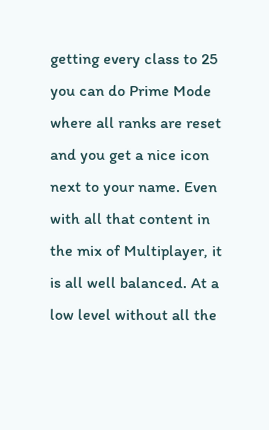getting every class to 25 you can do Prime Mode where all ranks are reset and you get a nice icon next to your name. Even with all that content in the mix of Multiplayer, it is all well balanced. At a low level without all the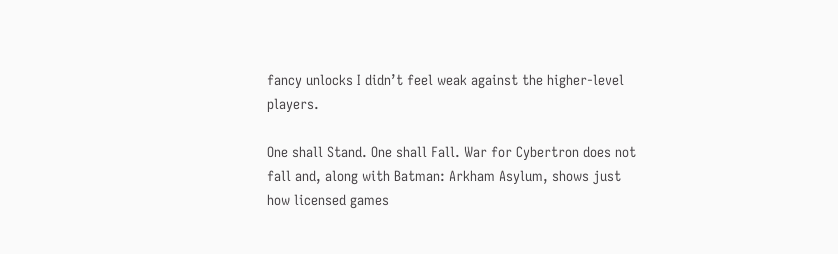fancy unlocks I didn’t feel weak against the higher-level players.

One shall Stand. One shall Fall. War for Cybertron does not fall and, along with Batman: Arkham Asylum, shows just how licensed games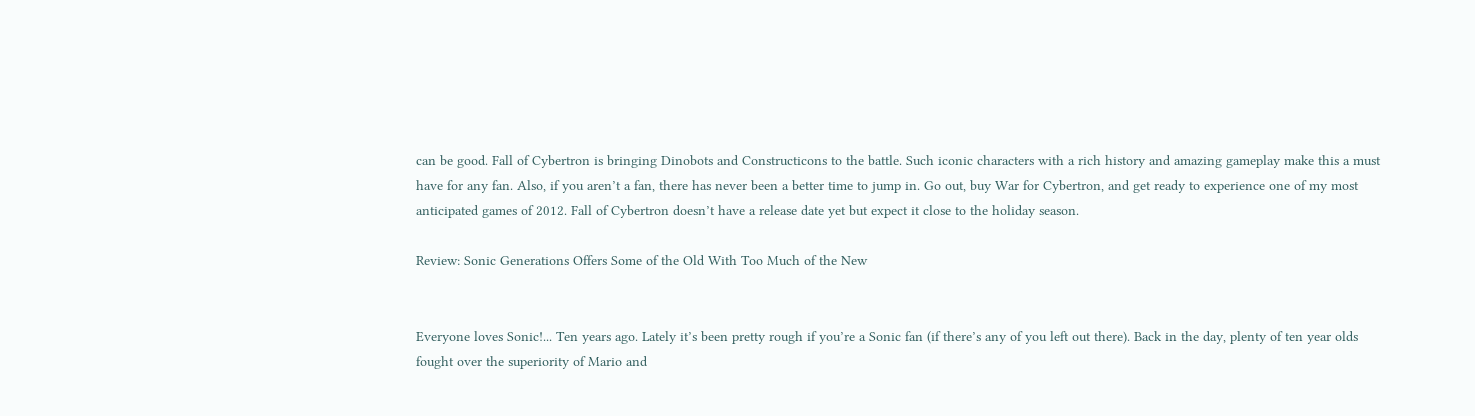can be good. Fall of Cybertron is bringing Dinobots and Constructicons to the battle. Such iconic characters with a rich history and amazing gameplay make this a must have for any fan. Also, if you aren’t a fan, there has never been a better time to jump in. Go out, buy War for Cybertron, and get ready to experience one of my most anticipated games of 2012. Fall of Cybertron doesn’t have a release date yet but expect it close to the holiday season.

Review: Sonic Generations Offers Some of the Old With Too Much of the New


Everyone loves Sonic!... Ten years ago. Lately it’s been pretty rough if you’re a Sonic fan (if there’s any of you left out there). Back in the day, plenty of ten year olds fought over the superiority of Mario and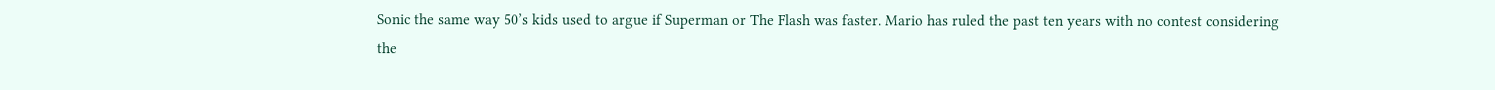Sonic the same way 50’s kids used to argue if Superman or The Flash was faster. Mario has ruled the past ten years with no contest considering the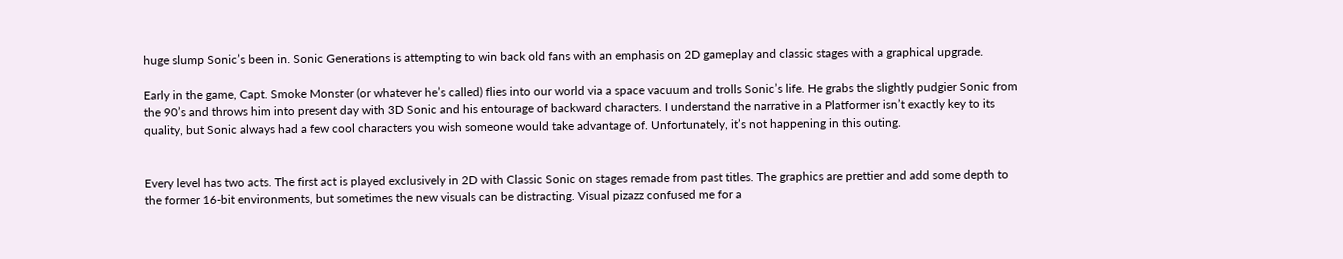huge slump Sonic’s been in. Sonic Generations is attempting to win back old fans with an emphasis on 2D gameplay and classic stages with a graphical upgrade.

Early in the game, Capt. Smoke Monster (or whatever he’s called) flies into our world via a space vacuum and trolls Sonic’s life. He grabs the slightly pudgier Sonic from the 90’s and throws him into present day with 3D Sonic and his entourage of backward characters. I understand the narrative in a Platformer isn’t exactly key to its quality, but Sonic always had a few cool characters you wish someone would take advantage of. Unfortunately, it’s not happening in this outing.


Every level has two acts. The first act is played exclusively in 2D with Classic Sonic on stages remade from past titles. The graphics are prettier and add some depth to the former 16-bit environments, but sometimes the new visuals can be distracting. Visual pizazz confused me for a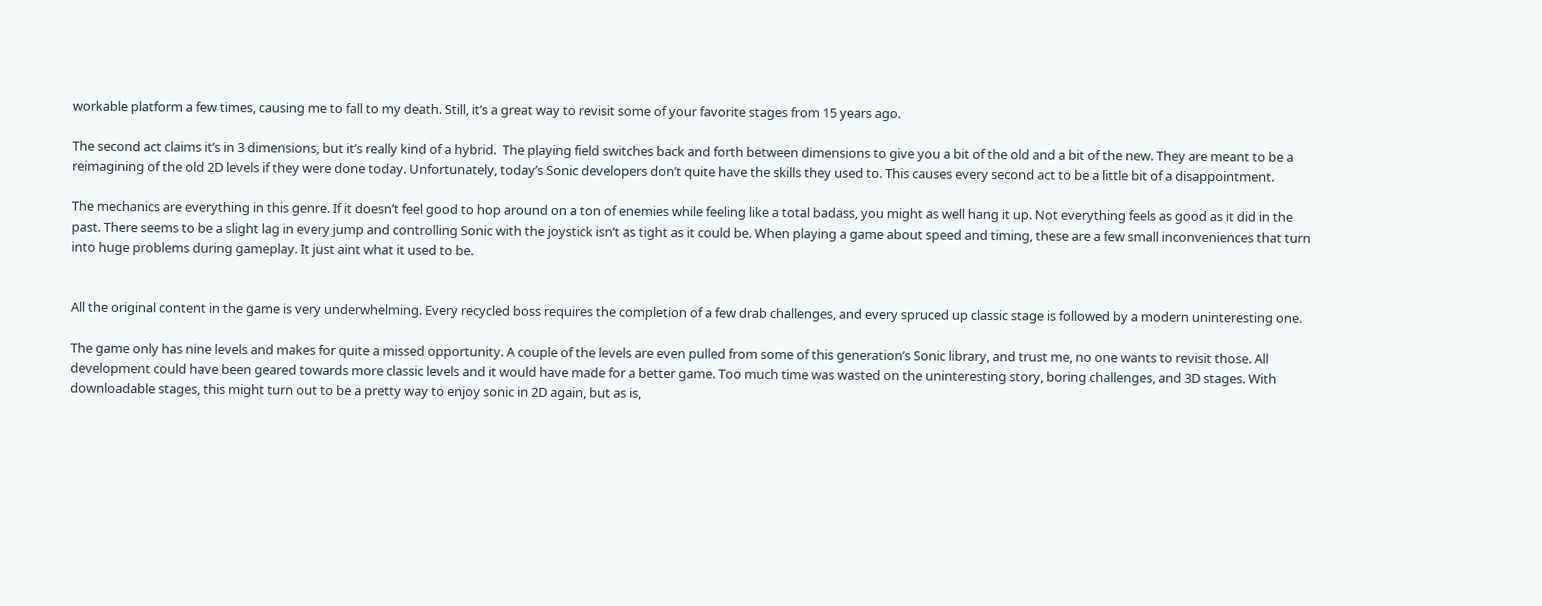workable platform a few times, causing me to fall to my death. Still, it’s a great way to revisit some of your favorite stages from 15 years ago.

The second act claims it’s in 3 dimensions, but it’s really kind of a hybrid.  The playing field switches back and forth between dimensions to give you a bit of the old and a bit of the new. They are meant to be a reimagining of the old 2D levels if they were done today. Unfortunately, today’s Sonic developers don’t quite have the skills they used to. This causes every second act to be a little bit of a disappointment.

The mechanics are everything in this genre. If it doesn’t feel good to hop around on a ton of enemies while feeling like a total badass, you might as well hang it up. Not everything feels as good as it did in the past. There seems to be a slight lag in every jump and controlling Sonic with the joystick isn’t as tight as it could be. When playing a game about speed and timing, these are a few small inconveniences that turn into huge problems during gameplay. It just aint what it used to be.


All the original content in the game is very underwhelming. Every recycled boss requires the completion of a few drab challenges, and every spruced up classic stage is followed by a modern uninteresting one.

The game only has nine levels and makes for quite a missed opportunity. A couple of the levels are even pulled from some of this generation’s Sonic library, and trust me, no one wants to revisit those. All development could have been geared towards more classic levels and it would have made for a better game. Too much time was wasted on the uninteresting story, boring challenges, and 3D stages. With downloadable stages, this might turn out to be a pretty way to enjoy sonic in 2D again, but as is,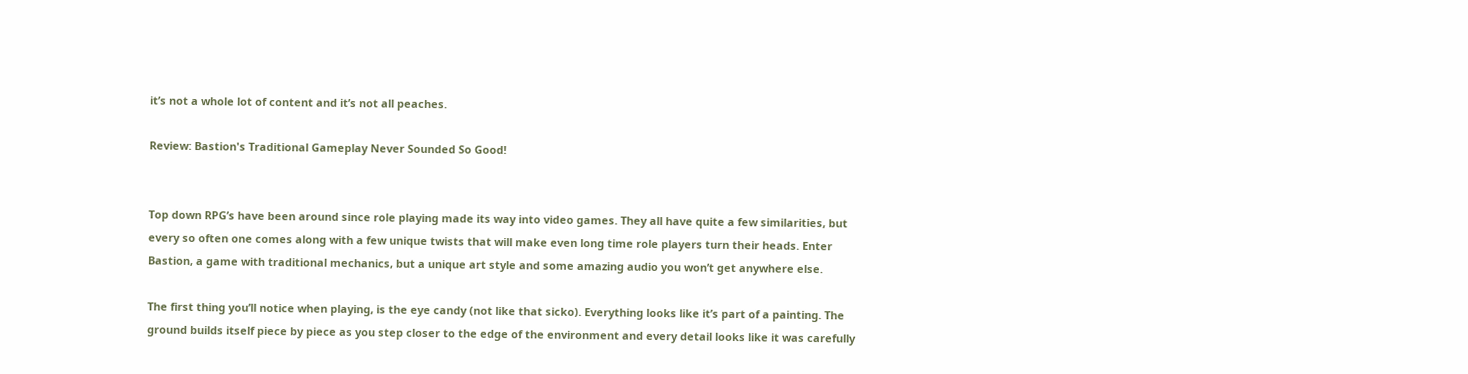it’s not a whole lot of content and it’s not all peaches.

Review: Bastion's Traditional Gameplay Never Sounded So Good!


Top down RPG’s have been around since role playing made its way into video games. They all have quite a few similarities, but every so often one comes along with a few unique twists that will make even long time role players turn their heads. Enter Bastion, a game with traditional mechanics, but a unique art style and some amazing audio you won’t get anywhere else.

The first thing you’ll notice when playing, is the eye candy (not like that sicko). Everything looks like it’s part of a painting. The ground builds itself piece by piece as you step closer to the edge of the environment and every detail looks like it was carefully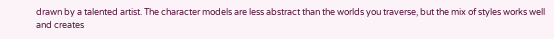drawn by a talented artist. The character models are less abstract than the worlds you traverse, but the mix of styles works well and creates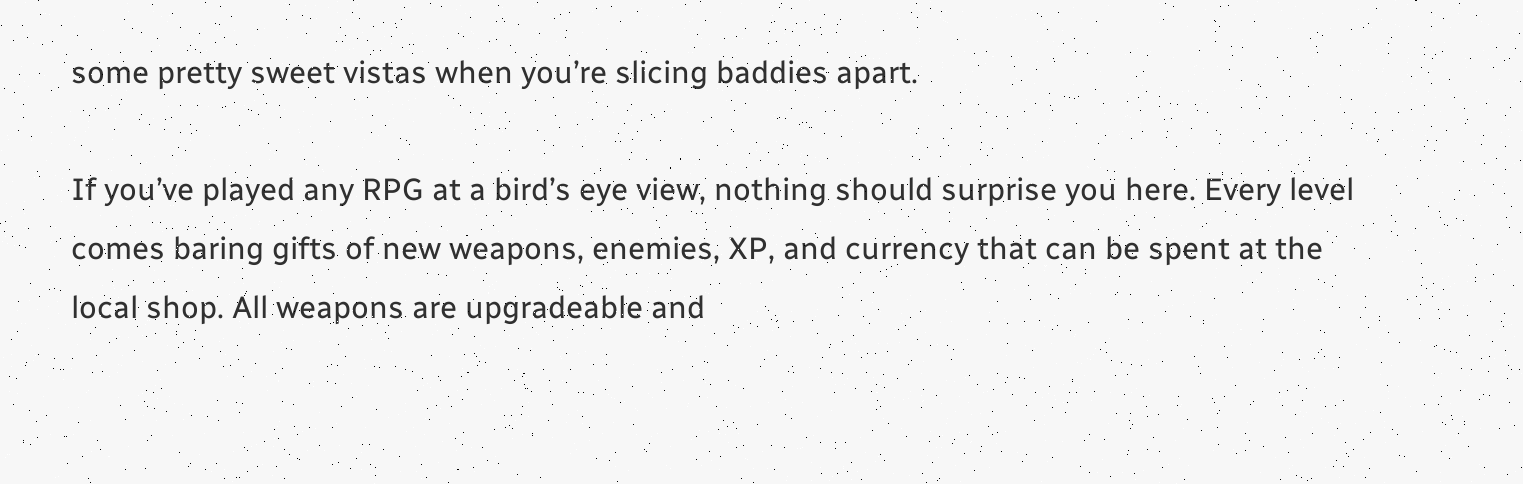some pretty sweet vistas when you’re slicing baddies apart.

If you’ve played any RPG at a bird’s eye view, nothing should surprise you here. Every level comes baring gifts of new weapons, enemies, XP, and currency that can be spent at the local shop. All weapons are upgradeable and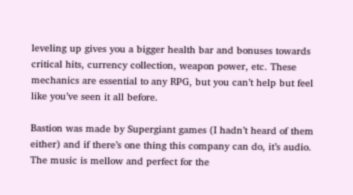leveling up gives you a bigger health bar and bonuses towards critical hits, currency collection, weapon power, etc. These mechanics are essential to any RPG, but you can’t help but feel like you’ve seen it all before.

Bastion was made by Supergiant games (I hadn’t heard of them either) and if there’s one thing this company can do, it’s audio. The music is mellow and perfect for the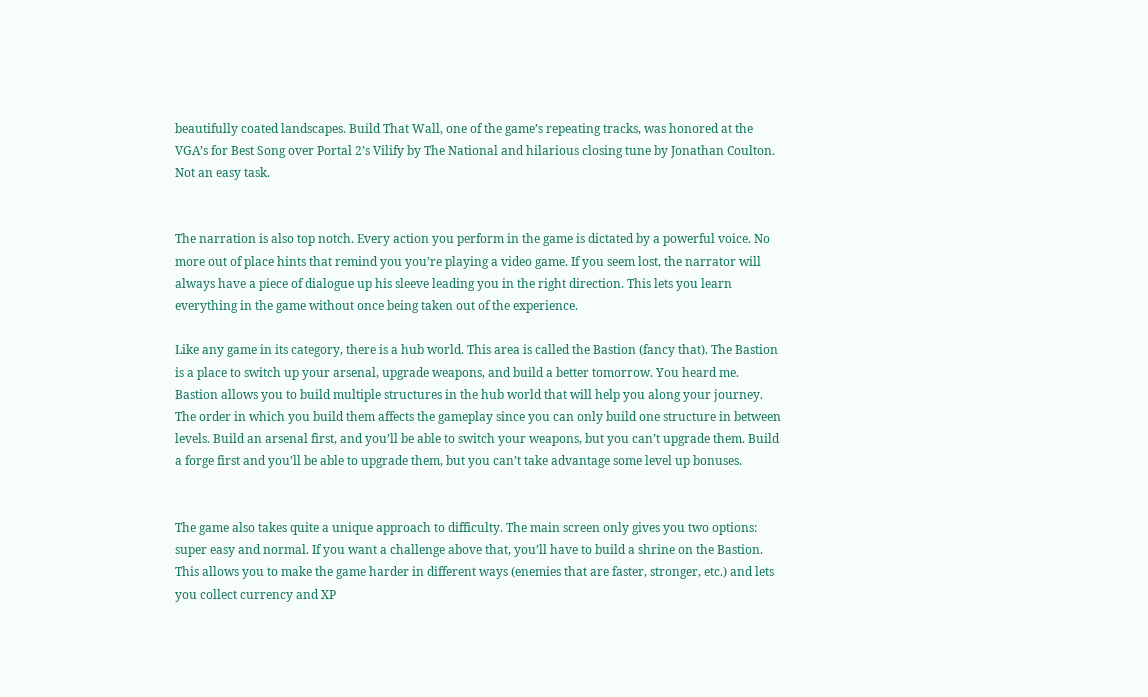beautifully coated landscapes. Build That Wall, one of the game’s repeating tracks, was honored at the VGA’s for Best Song over Portal 2’s Vilify by The National and hilarious closing tune by Jonathan Coulton. Not an easy task.


The narration is also top notch. Every action you perform in the game is dictated by a powerful voice. No more out of place hints that remind you you’re playing a video game. If you seem lost, the narrator will always have a piece of dialogue up his sleeve leading you in the right direction. This lets you learn everything in the game without once being taken out of the experience.

Like any game in its category, there is a hub world. This area is called the Bastion (fancy that). The Bastion is a place to switch up your arsenal, upgrade weapons, and build a better tomorrow. You heard me. Bastion allows you to build multiple structures in the hub world that will help you along your journey. The order in which you build them affects the gameplay since you can only build one structure in between levels. Build an arsenal first, and you’ll be able to switch your weapons, but you can’t upgrade them. Build a forge first and you’ll be able to upgrade them, but you can’t take advantage some level up bonuses.


The game also takes quite a unique approach to difficulty. The main screen only gives you two options: super easy and normal. If you want a challenge above that, you’ll have to build a shrine on the Bastion. This allows you to make the game harder in different ways (enemies that are faster, stronger, etc.) and lets you collect currency and XP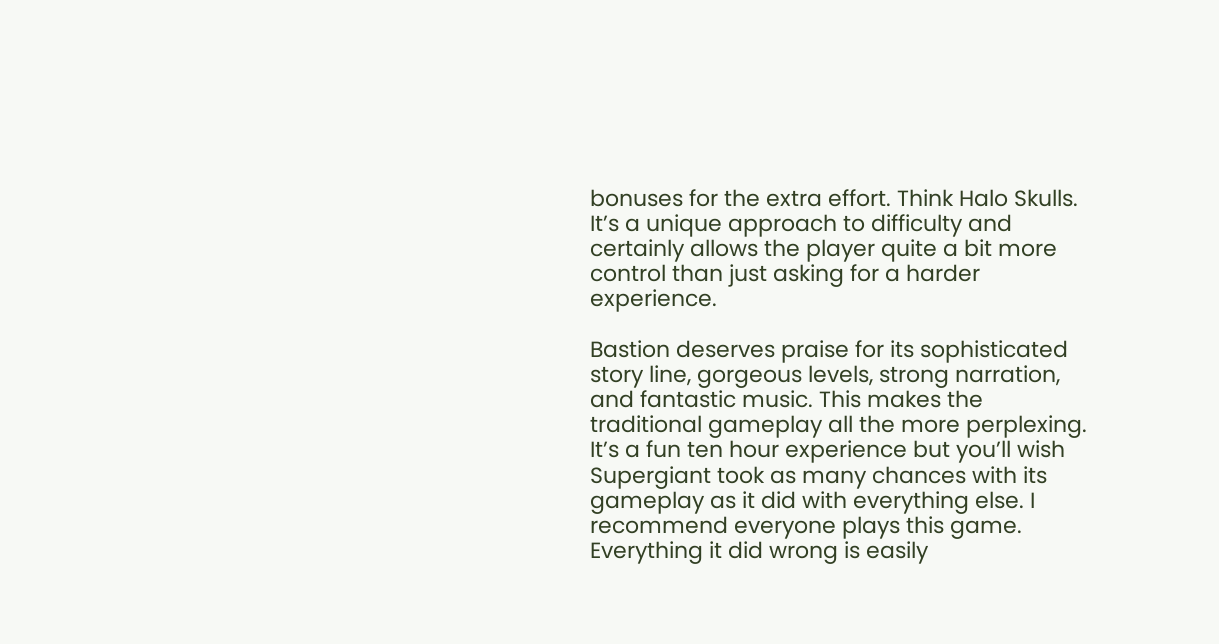bonuses for the extra effort. Think Halo Skulls. It’s a unique approach to difficulty and certainly allows the player quite a bit more control than just asking for a harder experience.

Bastion deserves praise for its sophisticated story line, gorgeous levels, strong narration, and fantastic music. This makes the traditional gameplay all the more perplexing. It’s a fun ten hour experience but you’ll wish Supergiant took as many chances with its gameplay as it did with everything else. I recommend everyone plays this game. Everything it did wrong is easily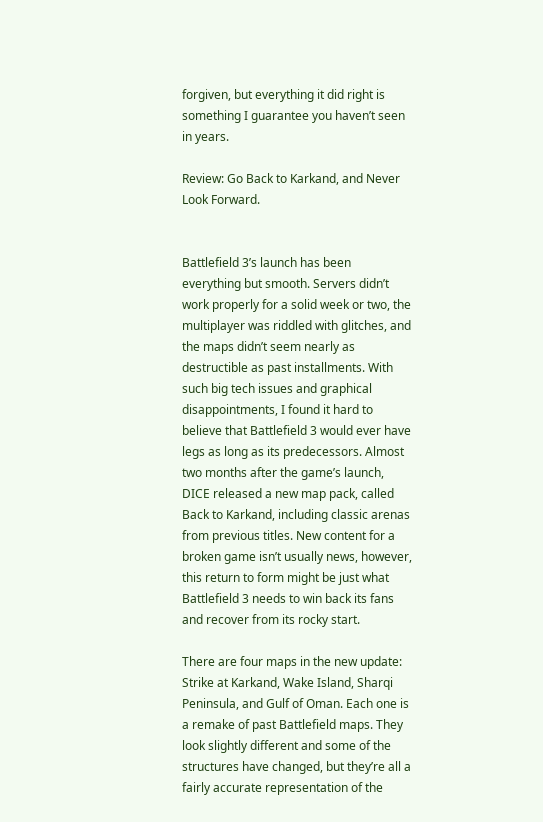forgiven, but everything it did right is something I guarantee you haven’t seen in years.

Review: Go Back to Karkand, and Never Look Forward.


Battlefield 3’s launch has been everything but smooth. Servers didn’t work properly for a solid week or two, the multiplayer was riddled with glitches, and the maps didn’t seem nearly as destructible as past installments. With such big tech issues and graphical disappointments, I found it hard to believe that Battlefield 3 would ever have legs as long as its predecessors. Almost two months after the game’s launch, DICE released a new map pack, called Back to Karkand, including classic arenas from previous titles. New content for a broken game isn’t usually news, however, this return to form might be just what Battlefield 3 needs to win back its fans and recover from its rocky start.

There are four maps in the new update: Strike at Karkand, Wake Island, Sharqi Peninsula, and Gulf of Oman. Each one is a remake of past Battlefield maps. They look slightly different and some of the structures have changed, but they’re all a fairly accurate representation of the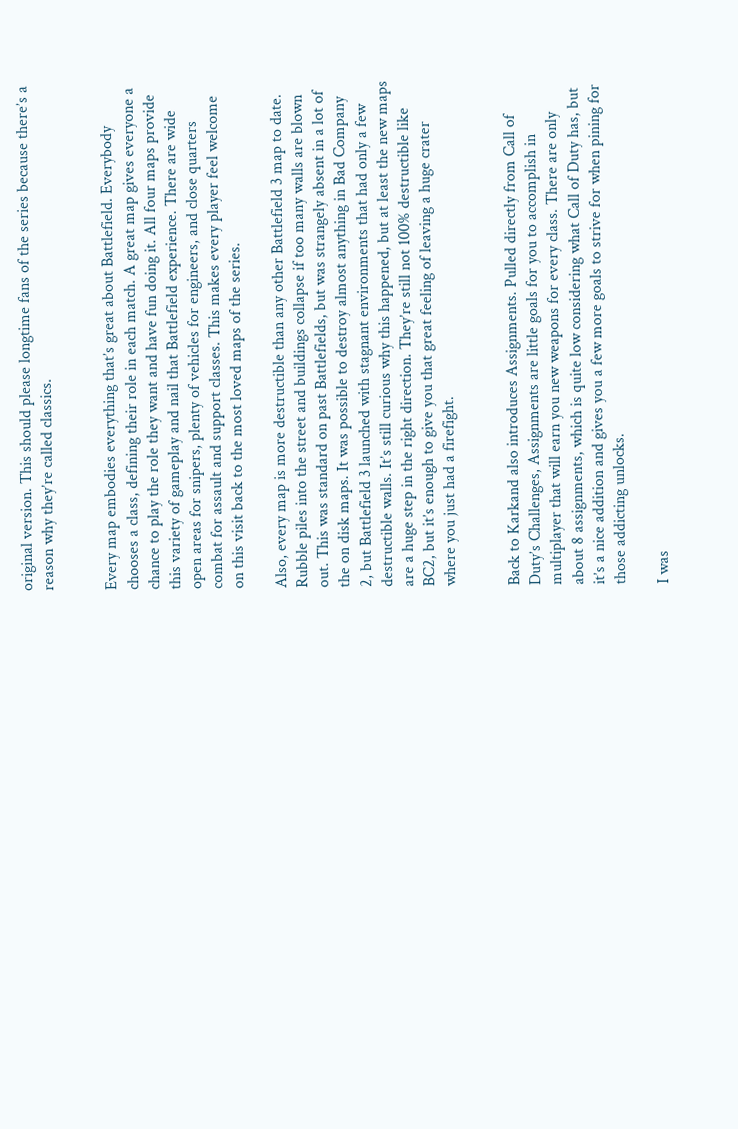original version. This should please longtime fans of the series because there’s a reason why they’re called classics.


Every map embodies everything that’s great about Battlefield. Everybody chooses a class, defining their role in each match. A great map gives everyone a chance to play the role they want and have fun doing it. All four maps provide this variety of gameplay and nail that Battlefield experience. There are wide open areas for snipers, plenty of vehicles for engineers, and close quarters combat for assault and support classes. This makes every player feel welcome on this visit back to the most loved maps of the series.

Also, every map is more destructible than any other Battlefield 3 map to date. Rubble piles into the street and buildings collapse if too many walls are blown out. This was standard on past Battlefields, but was strangely absent in a lot of the on disk maps. It was possible to destroy almost anything in Bad Company 2, but Battlefield 3 launched with stagnant environments that had only a few destructible walls. It’s still curious why this happened, but at least the new maps are a huge step in the right direction. They’re still not 100% destructible like BC2, but it’s enough to give you that great feeling of leaving a huge crater where you just had a firefight.


Back to Karkand also introduces Assignments. Pulled directly from Call of Duty’s Challenges, Assignments are little goals for you to accomplish in multiplayer that will earn you new weapons for every class. There are only about 8 assignments, which is quite low considering what Call of Duty has, but it’s a nice addition and gives you a few more goals to strive for when pining for those addicting unlocks.

I was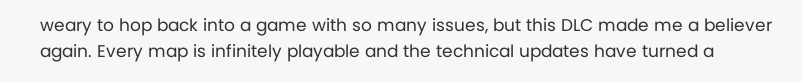weary to hop back into a game with so many issues, but this DLC made me a believer again. Every map is infinitely playable and the technical updates have turned a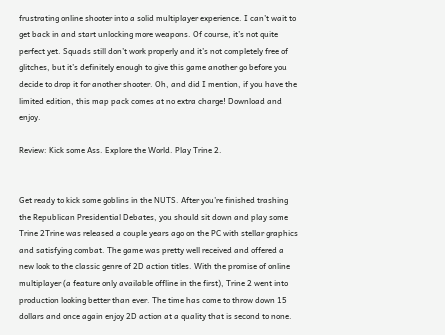frustrating online shooter into a solid multiplayer experience. I can’t wait to get back in and start unlocking more weapons. Of course, it’s not quite perfect yet. Squads still don’t work properly and it’s not completely free of glitches, but it’s definitely enough to give this game another go before you decide to drop it for another shooter. Oh, and did I mention, if you have the limited edition, this map pack comes at no extra charge! Download and enjoy.

Review: Kick some Ass. Explore the World. Play Trine 2.


Get ready to kick some goblins in the NUTS. After you’re finished trashing the Republican Presidential Debates, you should sit down and play some Trine 2Trine was released a couple years ago on the PC with stellar graphics and satisfying combat. The game was pretty well received and offered a new look to the classic genre of 2D action titles. With the promise of online multiplayer (a feature only available offline in the first), Trine 2 went into production looking better than ever. The time has come to throw down 15 dollars and once again enjoy 2D action at a quality that is second to none.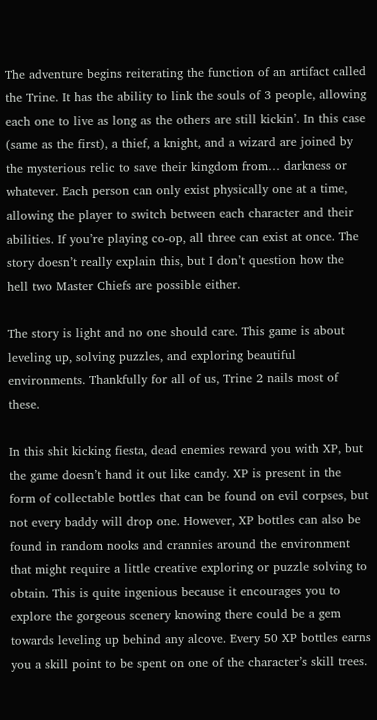The adventure begins reiterating the function of an artifact called the Trine. It has the ability to link the souls of 3 people, allowing each one to live as long as the others are still kickin’. In this case (same as the first), a thief, a knight, and a wizard are joined by the mysterious relic to save their kingdom from… darkness or whatever. Each person can only exist physically one at a time, allowing the player to switch between each character and their abilities. If you’re playing co-op, all three can exist at once. The story doesn’t really explain this, but I don’t question how the hell two Master Chiefs are possible either.

The story is light and no one should care. This game is about leveling up, solving puzzles, and exploring beautiful environments. Thankfully for all of us, Trine 2 nails most of these.

In this shit kicking fiesta, dead enemies reward you with XP, but the game doesn’t hand it out like candy. XP is present in the form of collectable bottles that can be found on evil corpses, but not every baddy will drop one. However, XP bottles can also be found in random nooks and crannies around the environment that might require a little creative exploring or puzzle solving to obtain. This is quite ingenious because it encourages you to explore the gorgeous scenery knowing there could be a gem towards leveling up behind any alcove. Every 50 XP bottles earns you a skill point to be spent on one of the character’s skill trees.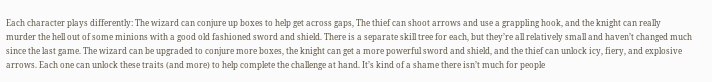Each character plays differently: The wizard can conjure up boxes to help get across gaps, The thief can shoot arrows and use a grappling hook, and the knight can really murder the hell out of some minions with a good old fashioned sword and shield. There is a separate skill tree for each, but they’re all relatively small and haven’t changed much since the last game. The wizard can be upgraded to conjure more boxes, the knight can get a more powerful sword and shield, and the thief can unlock icy, fiery, and explosive arrows. Each one can unlock these traits (and more) to help complete the challenge at hand. It’s kind of a shame there isn’t much for people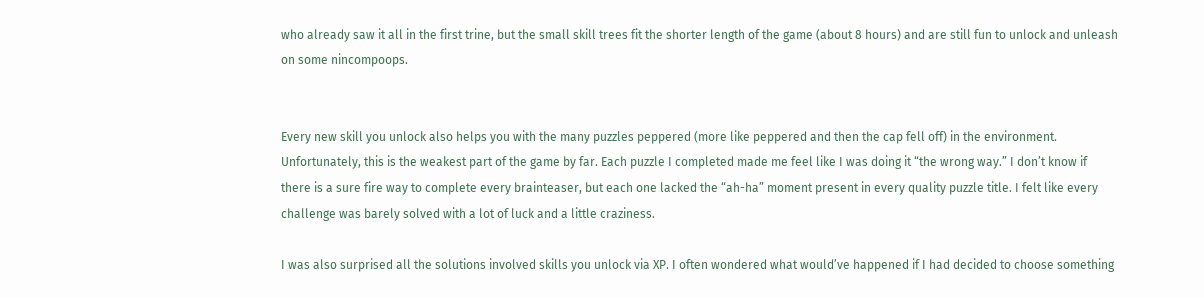who already saw it all in the first trine, but the small skill trees fit the shorter length of the game (about 8 hours) and are still fun to unlock and unleash on some nincompoops.


Every new skill you unlock also helps you with the many puzzles peppered (more like peppered and then the cap fell off) in the environment. Unfortunately, this is the weakest part of the game by far. Each puzzle I completed made me feel like I was doing it “the wrong way.” I don’t know if there is a sure fire way to complete every brainteaser, but each one lacked the “ah-ha” moment present in every quality puzzle title. I felt like every challenge was barely solved with a lot of luck and a little craziness.

I was also surprised all the solutions involved skills you unlock via XP. I often wondered what would’ve happened if I had decided to choose something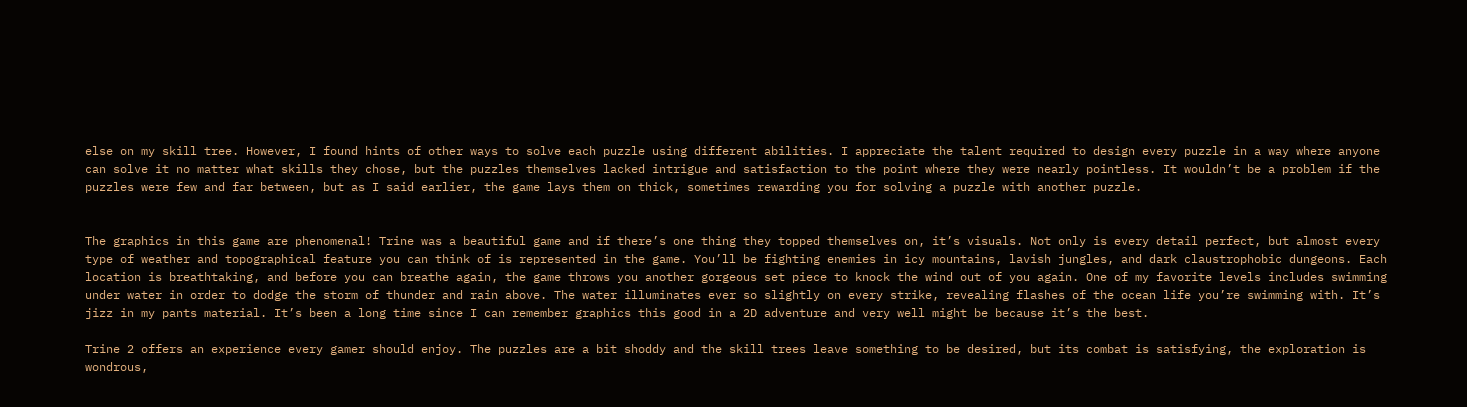else on my skill tree. However, I found hints of other ways to solve each puzzle using different abilities. I appreciate the talent required to design every puzzle in a way where anyone can solve it no matter what skills they chose, but the puzzles themselves lacked intrigue and satisfaction to the point where they were nearly pointless. It wouldn’t be a problem if the puzzles were few and far between, but as I said earlier, the game lays them on thick, sometimes rewarding you for solving a puzzle with another puzzle.


The graphics in this game are phenomenal! Trine was a beautiful game and if there’s one thing they topped themselves on, it’s visuals. Not only is every detail perfect, but almost every type of weather and topographical feature you can think of is represented in the game. You’ll be fighting enemies in icy mountains, lavish jungles, and dark claustrophobic dungeons. Each location is breathtaking, and before you can breathe again, the game throws you another gorgeous set piece to knock the wind out of you again. One of my favorite levels includes swimming under water in order to dodge the storm of thunder and rain above. The water illuminates ever so slightly on every strike, revealing flashes of the ocean life you’re swimming with. It’s jizz in my pants material. It’s been a long time since I can remember graphics this good in a 2D adventure and very well might be because it’s the best.

Trine 2 offers an experience every gamer should enjoy. The puzzles are a bit shoddy and the skill trees leave something to be desired, but its combat is satisfying, the exploration is wondrous,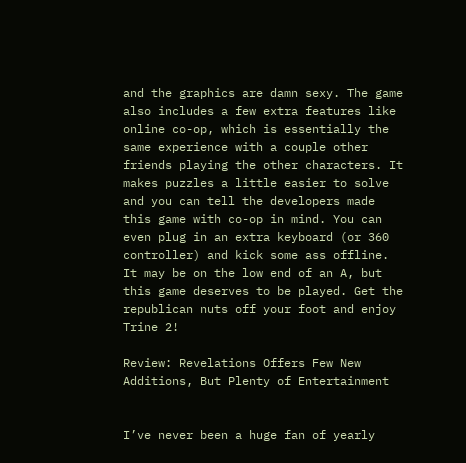and the graphics are damn sexy. The game also includes a few extra features like online co-op, which is essentially the same experience with a couple other friends playing the other characters. It makes puzzles a little easier to solve and you can tell the developers made this game with co-op in mind. You can even plug in an extra keyboard (or 360 controller) and kick some ass offline. It may be on the low end of an A, but this game deserves to be played. Get the republican nuts off your foot and enjoy Trine 2!

Review: Revelations Offers Few New Additions, But Plenty of Entertainment


I’ve never been a huge fan of yearly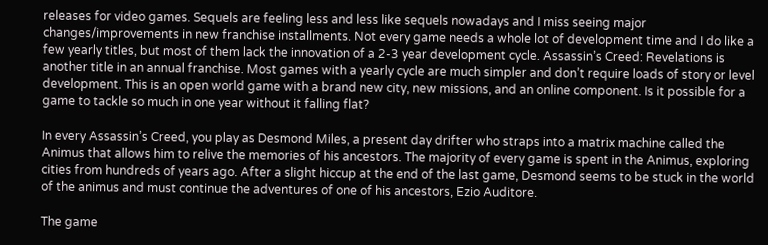releases for video games. Sequels are feeling less and less like sequels nowadays and I miss seeing major changes/improvements in new franchise installments. Not every game needs a whole lot of development time and I do like a few yearly titles, but most of them lack the innovation of a 2-3 year development cycle. Assassin’s Creed: Revelations is another title in an annual franchise. Most games with a yearly cycle are much simpler and don’t require loads of story or level development. This is an open world game with a brand new city, new missions, and an online component. Is it possible for a game to tackle so much in one year without it falling flat?

In every Assassin’s Creed, you play as Desmond Miles, a present day drifter who straps into a matrix machine called the Animus that allows him to relive the memories of his ancestors. The majority of every game is spent in the Animus, exploring cities from hundreds of years ago. After a slight hiccup at the end of the last game, Desmond seems to be stuck in the world of the animus and must continue the adventures of one of his ancestors, Ezio Auditore.

The game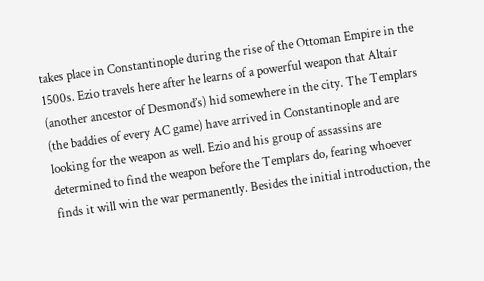takes place in Constantinople during the rise of the Ottoman Empire in the 1500s. Ezio travels here after he learns of a powerful weapon that Altair (another ancestor of Desmond’s) hid somewhere in the city. The Templars (the baddies of every AC game) have arrived in Constantinople and are looking for the weapon as well. Ezio and his group of assassins are determined to find the weapon before the Templars do, fearing whoever finds it will win the war permanently. Besides the initial introduction, the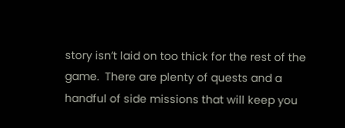story isn’t laid on too thick for the rest of the game.  There are plenty of quests and a handful of side missions that will keep you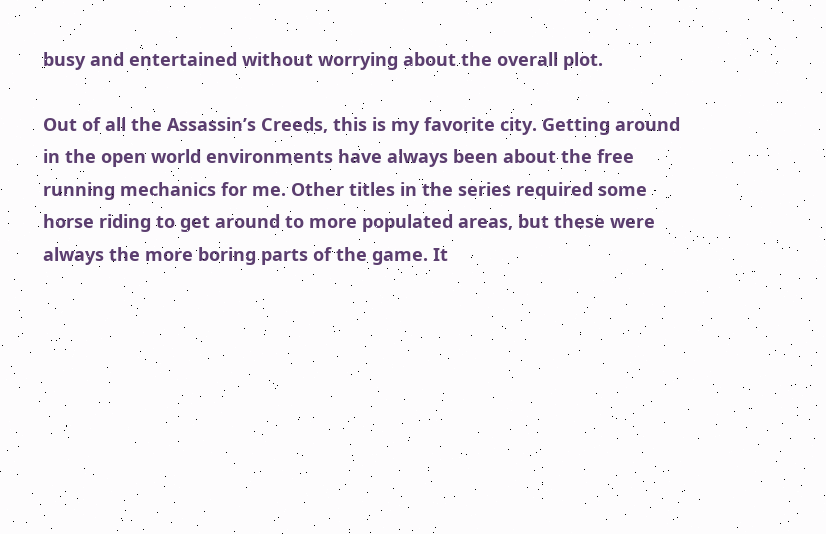busy and entertained without worrying about the overall plot.

Out of all the Assassin’s Creeds, this is my favorite city. Getting around in the open world environments have always been about the free running mechanics for me. Other titles in the series required some horse riding to get around to more populated areas, but these were always the more boring parts of the game. It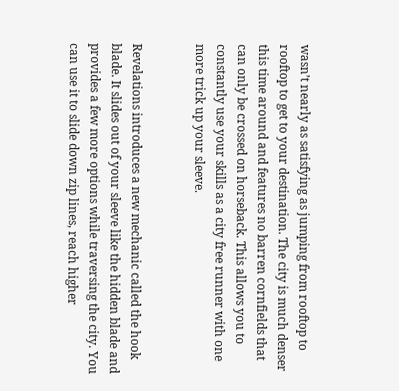wasn’t nearly as satisfying as jumping from rooftop to rooftop to get to your destination. The city is much denser this time around and features no barren cornfields that can only be crossed on horseback. This allows you to constantly use your skills as a city free runner with one more trick up your sleeve.


Revelations introduces a new mechanic called the hook blade. It slides out of your sleeve like the hidden blade and provides a few more options while traversing the city. You can use it to slide down zip lines, reach higher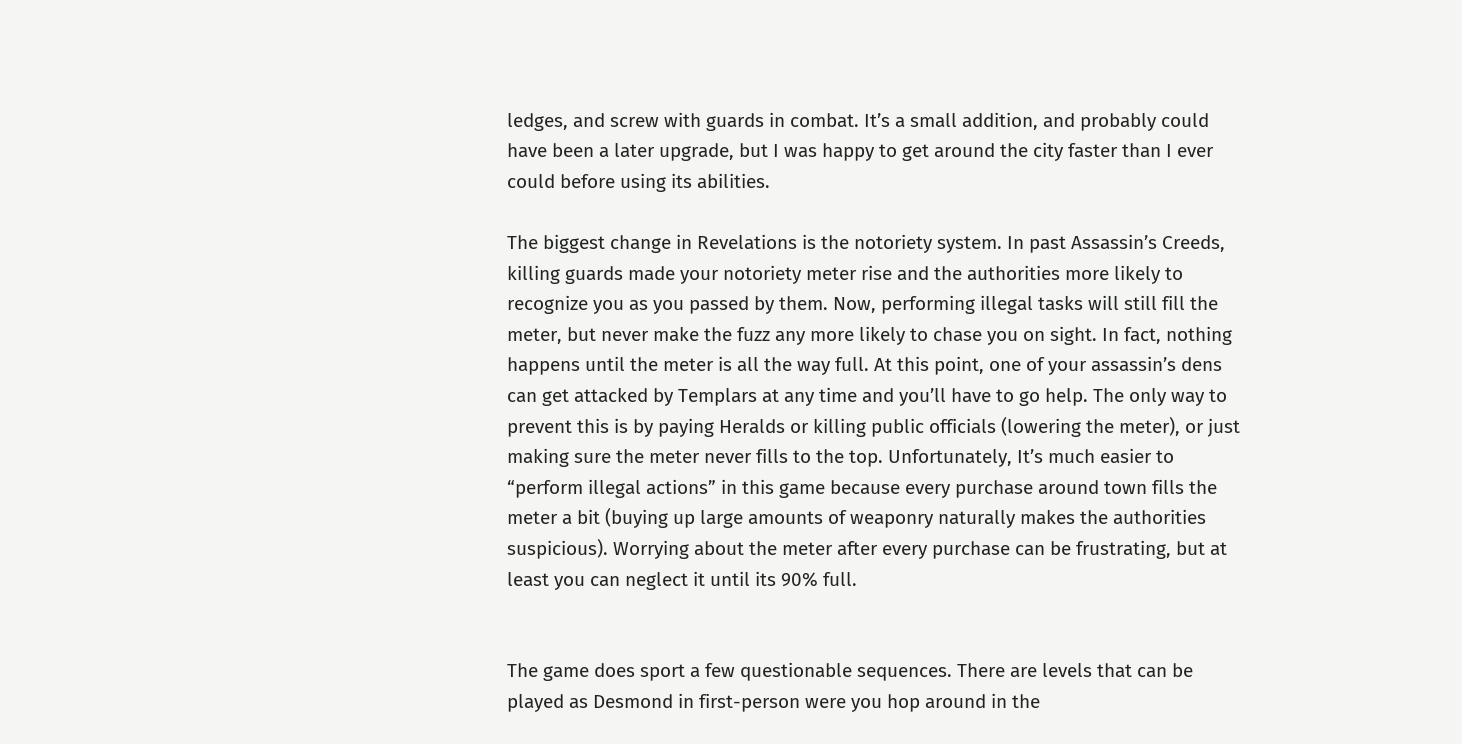ledges, and screw with guards in combat. It’s a small addition, and probably could have been a later upgrade, but I was happy to get around the city faster than I ever could before using its abilities.

The biggest change in Revelations is the notoriety system. In past Assassin’s Creeds, killing guards made your notoriety meter rise and the authorities more likely to recognize you as you passed by them. Now, performing illegal tasks will still fill the meter, but never make the fuzz any more likely to chase you on sight. In fact, nothing happens until the meter is all the way full. At this point, one of your assassin’s dens can get attacked by Templars at any time and you’ll have to go help. The only way to prevent this is by paying Heralds or killing public officials (lowering the meter), or just making sure the meter never fills to the top. Unfortunately, It’s much easier to “perform illegal actions” in this game because every purchase around town fills the meter a bit (buying up large amounts of weaponry naturally makes the authorities suspicious). Worrying about the meter after every purchase can be frustrating, but at least you can neglect it until its 90% full.


The game does sport a few questionable sequences. There are levels that can be played as Desmond in first-person were you hop around in the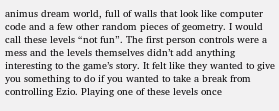animus dream world, full of walls that look like computer code and a few other random pieces of geometry. I would call these levels “not fun”. The first person controls were a mess and the levels themselves didn’t add anything interesting to the game’s story. It felt like they wanted to give you something to do if you wanted to take a break from controlling Ezio. Playing one of these levels once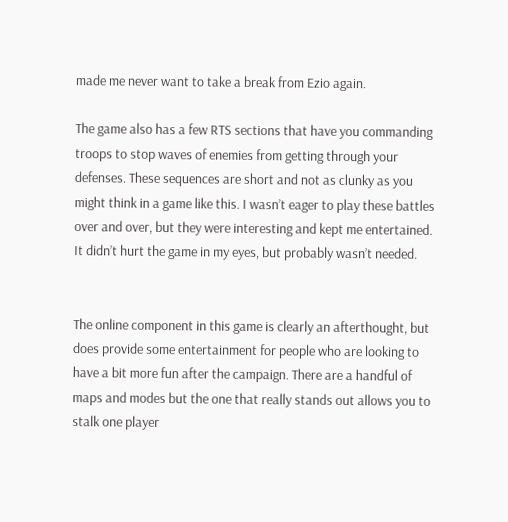made me never want to take a break from Ezio again.

The game also has a few RTS sections that have you commanding troops to stop waves of enemies from getting through your defenses. These sequences are short and not as clunky as you might think in a game like this. I wasn’t eager to play these battles over and over, but they were interesting and kept me entertained. It didn’t hurt the game in my eyes, but probably wasn’t needed.


The online component in this game is clearly an afterthought, but does provide some entertainment for people who are looking to have a bit more fun after the campaign. There are a handful of maps and modes but the one that really stands out allows you to stalk one player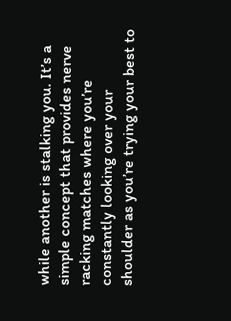while another is stalking you. It’s a simple concept that provides nerve racking matches where you’re constantly looking over your shoulder as you’re trying your best to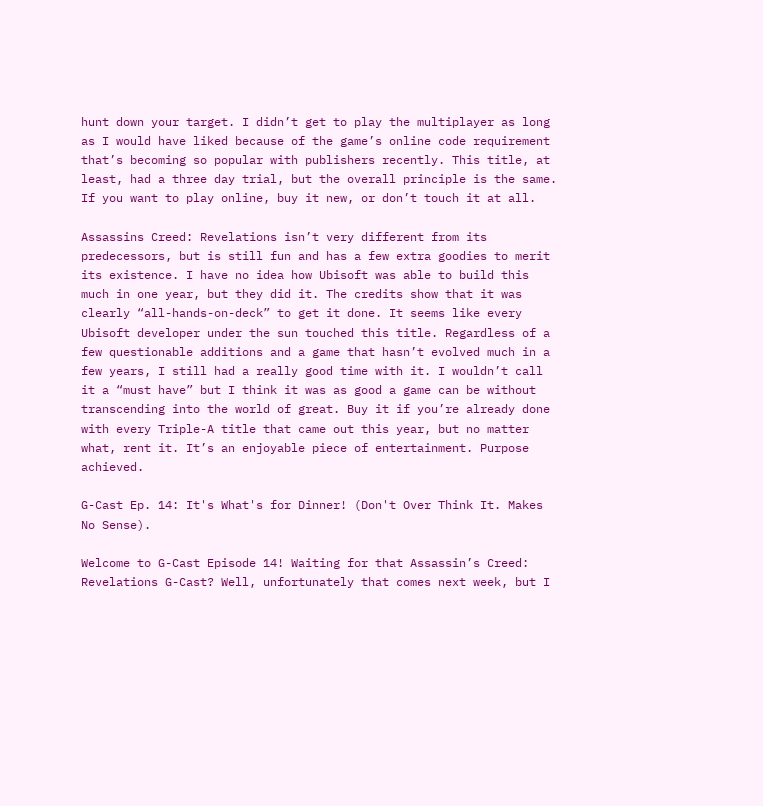hunt down your target. I didn’t get to play the multiplayer as long as I would have liked because of the game’s online code requirement that’s becoming so popular with publishers recently. This title, at least, had a three day trial, but the overall principle is the same. If you want to play online, buy it new, or don’t touch it at all.

Assassins Creed: Revelations isn’t very different from its predecessors, but is still fun and has a few extra goodies to merit its existence. I have no idea how Ubisoft was able to build this much in one year, but they did it. The credits show that it was clearly “all-hands-on-deck” to get it done. It seems like every Ubisoft developer under the sun touched this title. Regardless of a few questionable additions and a game that hasn’t evolved much in a few years, I still had a really good time with it. I wouldn’t call it a “must have” but I think it was as good a game can be without transcending into the world of great. Buy it if you’re already done with every Triple-A title that came out this year, but no matter what, rent it. It’s an enjoyable piece of entertainment. Purpose achieved.

G-Cast Ep. 14: It's What's for Dinner! (Don't Over Think It. Makes No Sense).

Welcome to G-Cast Episode 14! Waiting for that Assassin’s Creed: Revelations G-Cast? Well, unfortunately that comes next week, but I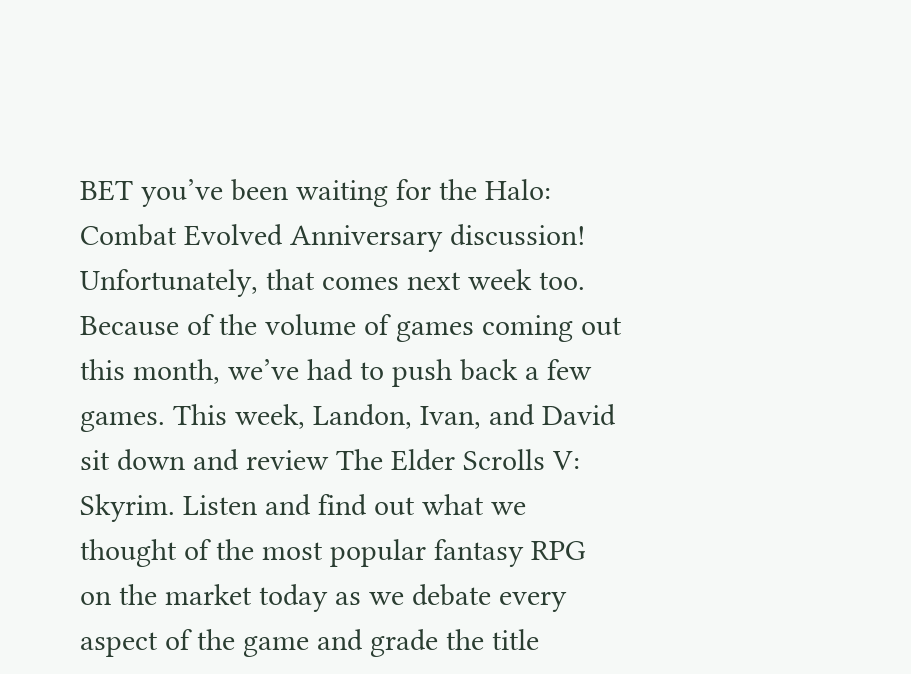BET you’ve been waiting for the Halo: Combat Evolved Anniversary discussion! Unfortunately, that comes next week too. Because of the volume of games coming out this month, we’ve had to push back a few games. This week, Landon, Ivan, and David sit down and review The Elder Scrolls V: Skyrim. Listen and find out what we thought of the most popular fantasy RPG on the market today as we debate every aspect of the game and grade the title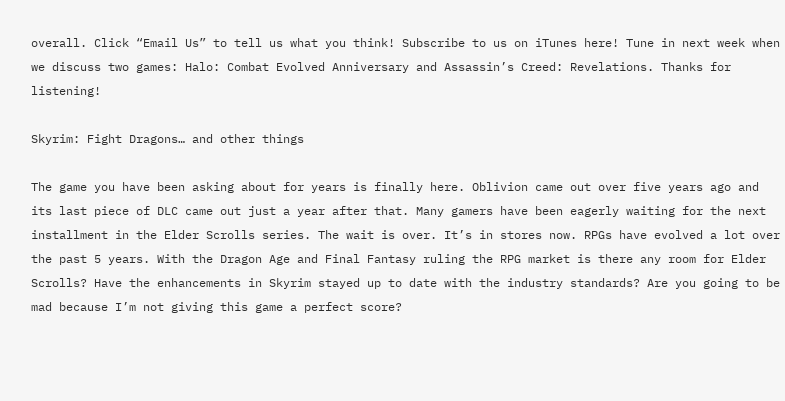overall. Click “Email Us” to tell us what you think! Subscribe to us on iTunes here! Tune in next week when we discuss two games: Halo: Combat Evolved Anniversary and Assassin’s Creed: Revelations. Thanks for listening!

Skyrim: Fight Dragons… and other things

The game you have been asking about for years is finally here. Oblivion came out over five years ago and its last piece of DLC came out just a year after that. Many gamers have been eagerly waiting for the next installment in the Elder Scrolls series. The wait is over. It’s in stores now. RPGs have evolved a lot over the past 5 years. With the Dragon Age and Final Fantasy ruling the RPG market is there any room for Elder Scrolls? Have the enhancements in Skyrim stayed up to date with the industry standards? Are you going to be mad because I’m not giving this game a perfect score?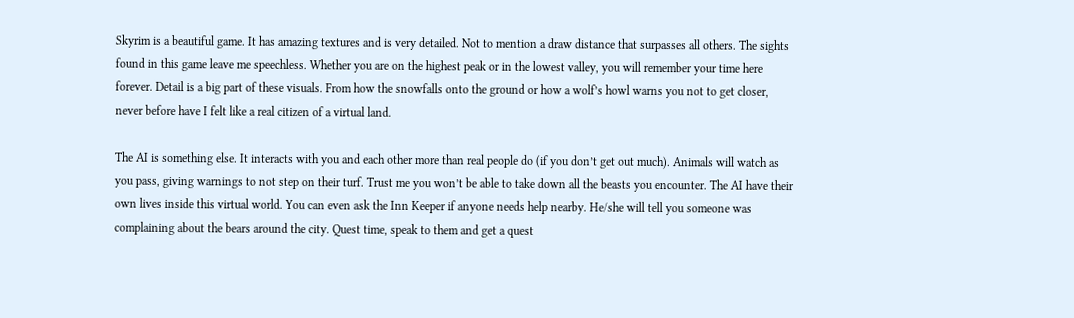Skyrim is a beautiful game. It has amazing textures and is very detailed. Not to mention a draw distance that surpasses all others. The sights found in this game leave me speechless. Whether you are on the highest peak or in the lowest valley, you will remember your time here forever. Detail is a big part of these visuals. From how the snowfalls onto the ground or how a wolf’s howl warns you not to get closer, never before have I felt like a real citizen of a virtual land.

The AI is something else. It interacts with you and each other more than real people do (if you don’t get out much). Animals will watch as you pass, giving warnings to not step on their turf. Trust me you won’t be able to take down all the beasts you encounter. The AI have their own lives inside this virtual world. You can even ask the Inn Keeper if anyone needs help nearby. He/she will tell you someone was complaining about the bears around the city. Quest time, speak to them and get a quest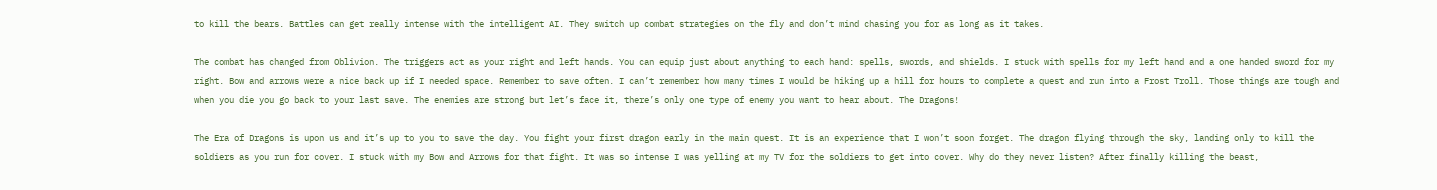to kill the bears. Battles can get really intense with the intelligent AI. They switch up combat strategies on the fly and don’t mind chasing you for as long as it takes.

The combat has changed from Oblivion. The triggers act as your right and left hands. You can equip just about anything to each hand: spells, swords, and shields. I stuck with spells for my left hand and a one handed sword for my right. Bow and arrows were a nice back up if I needed space. Remember to save often. I can’t remember how many times I would be hiking up a hill for hours to complete a quest and run into a Frost Troll. Those things are tough and when you die you go back to your last save. The enemies are strong but let’s face it, there’s only one type of enemy you want to hear about. The Dragons!

The Era of Dragons is upon us and it’s up to you to save the day. You fight your first dragon early in the main quest. It is an experience that I won’t soon forget. The dragon flying through the sky, landing only to kill the soldiers as you run for cover. I stuck with my Bow and Arrows for that fight. It was so intense I was yelling at my TV for the soldiers to get into cover. Why do they never listen? After finally killing the beast,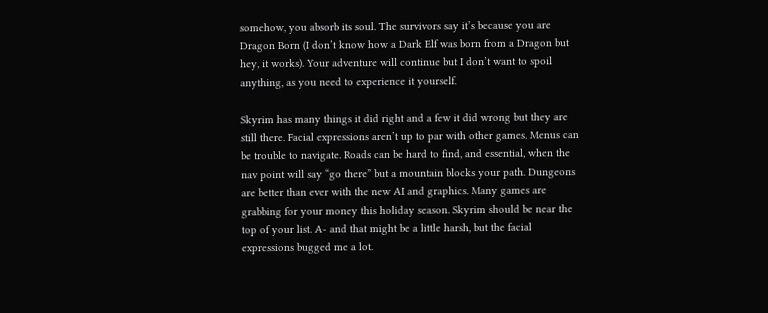somehow, you absorb its soul. The survivors say it’s because you are Dragon Born (I don’t know how a Dark Elf was born from a Dragon but hey, it works). Your adventure will continue but I don’t want to spoil anything, as you need to experience it yourself.

Skyrim has many things it did right and a few it did wrong but they are still there. Facial expressions aren’t up to par with other games. Menus can be trouble to navigate. Roads can be hard to find, and essential, when the nav point will say “go there” but a mountain blocks your path. Dungeons are better than ever with the new AI and graphics. Many games are grabbing for your money this holiday season. Skyrim should be near the top of your list. A- and that might be a little harsh, but the facial expressions bugged me a lot.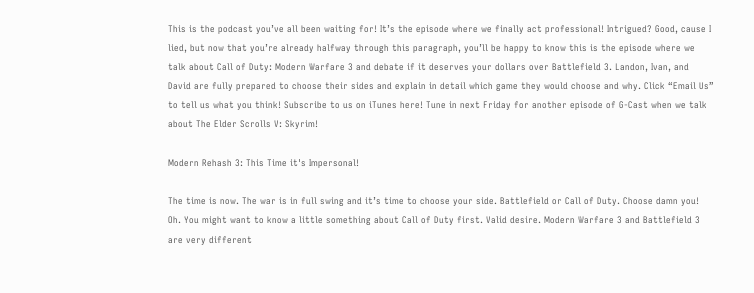This is the podcast you’ve all been waiting for! It’s the episode where we finally act professional! Intrigued? Good, cause I lied, but now that you’re already halfway through this paragraph, you’ll be happy to know this is the episode where we talk about Call of Duty: Modern Warfare 3 and debate if it deserves your dollars over Battlefield 3. Landon, Ivan, and David are fully prepared to choose their sides and explain in detail which game they would choose and why. Click “Email Us” to tell us what you think! Subscribe to us on iTunes here! Tune in next Friday for another episode of G-Cast when we talk about The Elder Scrolls V: Skyrim!

Modern Rehash 3: This Time it's Impersonal!

The time is now. The war is in full swing and it’s time to choose your side. Battlefield or Call of Duty. Choose damn you! Oh. You might want to know a little something about Call of Duty first. Valid desire. Modern Warfare 3 and Battlefield 3 are very different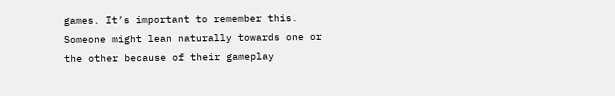games. It’s important to remember this. Someone might lean naturally towards one or the other because of their gameplay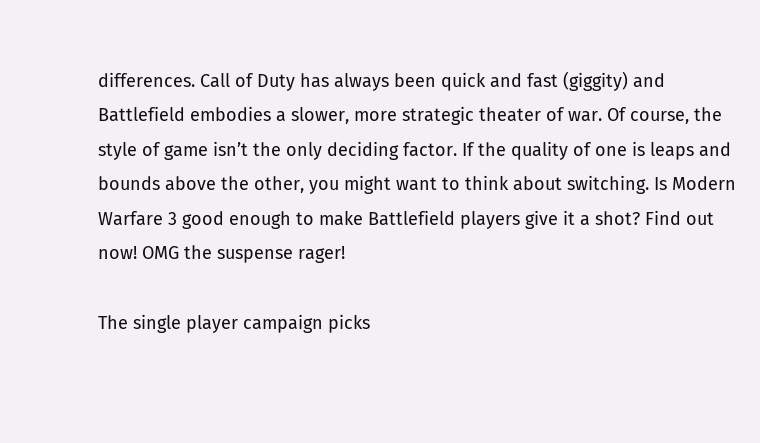differences. Call of Duty has always been quick and fast (giggity) and Battlefield embodies a slower, more strategic theater of war. Of course, the style of game isn’t the only deciding factor. If the quality of one is leaps and bounds above the other, you might want to think about switching. Is Modern Warfare 3 good enough to make Battlefield players give it a shot? Find out now! OMG the suspense rager!

The single player campaign picks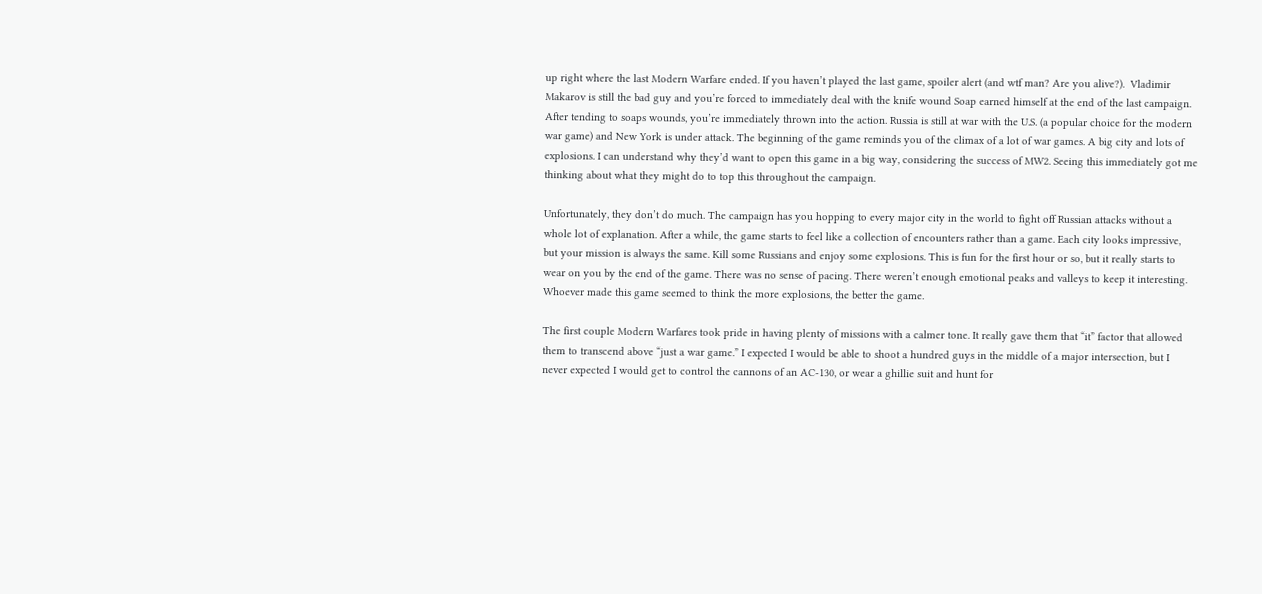up right where the last Modern Warfare ended. If you haven’t played the last game, spoiler alert (and wtf man? Are you alive?).  Vladimir Makarov is still the bad guy and you’re forced to immediately deal with the knife wound Soap earned himself at the end of the last campaign. After tending to soaps wounds, you’re immediately thrown into the action. Russia is still at war with the U.S. (a popular choice for the modern war game) and New York is under attack. The beginning of the game reminds you of the climax of a lot of war games. A big city and lots of explosions. I can understand why they’d want to open this game in a big way, considering the success of MW2. Seeing this immediately got me thinking about what they might do to top this throughout the campaign.

Unfortunately, they don’t do much. The campaign has you hopping to every major city in the world to fight off Russian attacks without a whole lot of explanation. After a while, the game starts to feel like a collection of encounters rather than a game. Each city looks impressive, but your mission is always the same. Kill some Russians and enjoy some explosions. This is fun for the first hour or so, but it really starts to wear on you by the end of the game. There was no sense of pacing. There weren’t enough emotional peaks and valleys to keep it interesting. Whoever made this game seemed to think the more explosions, the better the game.

The first couple Modern Warfares took pride in having plenty of missions with a calmer tone. It really gave them that “it” factor that allowed them to transcend above “just a war game.” I expected I would be able to shoot a hundred guys in the middle of a major intersection, but I never expected I would get to control the cannons of an AC-130, or wear a ghillie suit and hunt for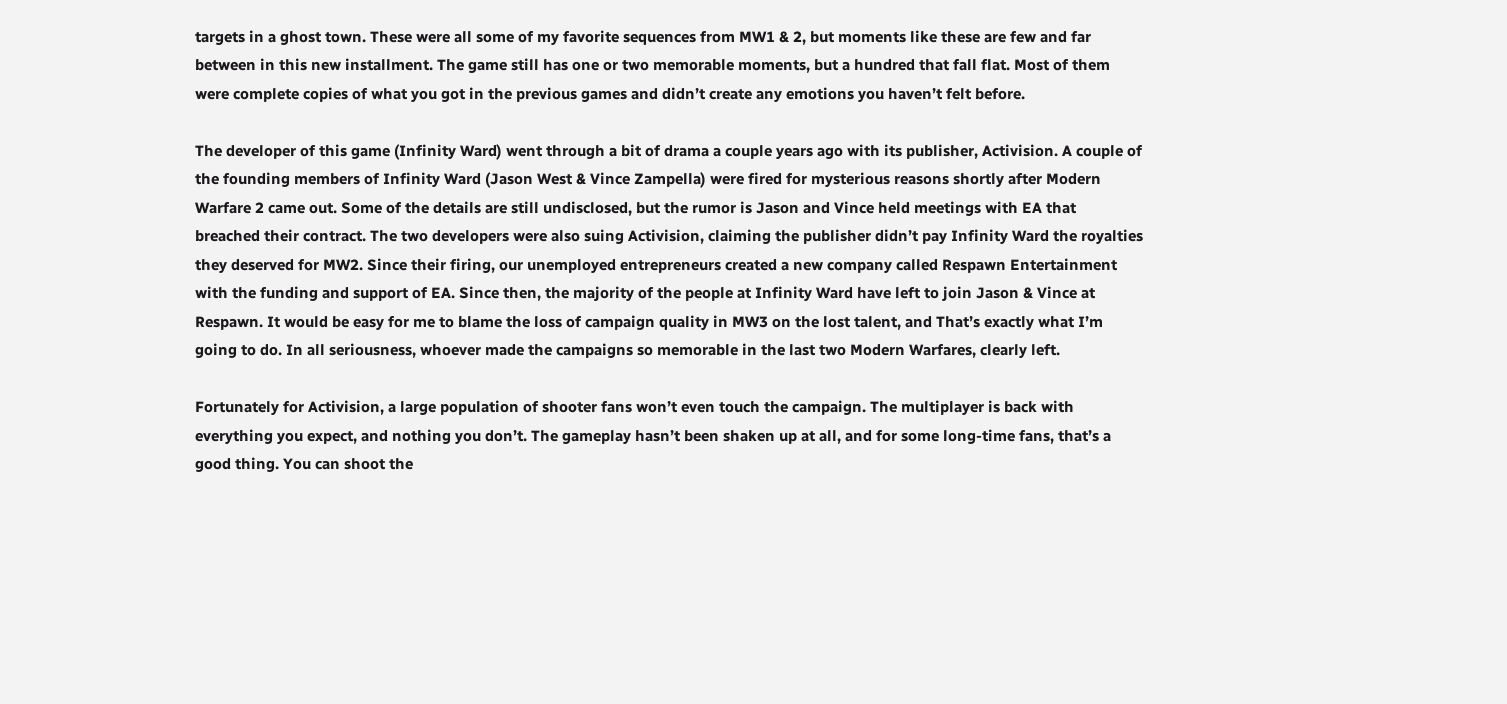targets in a ghost town. These were all some of my favorite sequences from MW1 & 2, but moments like these are few and far between in this new installment. The game still has one or two memorable moments, but a hundred that fall flat. Most of them were complete copies of what you got in the previous games and didn’t create any emotions you haven’t felt before.

The developer of this game (Infinity Ward) went through a bit of drama a couple years ago with its publisher, Activision. A couple of the founding members of Infinity Ward (Jason West & Vince Zampella) were fired for mysterious reasons shortly after Modern Warfare 2 came out. Some of the details are still undisclosed, but the rumor is Jason and Vince held meetings with EA that breached their contract. The two developers were also suing Activision, claiming the publisher didn’t pay Infinity Ward the royalties they deserved for MW2. Since their firing, our unemployed entrepreneurs created a new company called Respawn Entertainment with the funding and support of EA. Since then, the majority of the people at Infinity Ward have left to join Jason & Vince at Respawn. It would be easy for me to blame the loss of campaign quality in MW3 on the lost talent, and That’s exactly what I’m going to do. In all seriousness, whoever made the campaigns so memorable in the last two Modern Warfares, clearly left.

Fortunately for Activision, a large population of shooter fans won’t even touch the campaign. The multiplayer is back with everything you expect, and nothing you don’t. The gameplay hasn’t been shaken up at all, and for some long-time fans, that’s a good thing. You can shoot the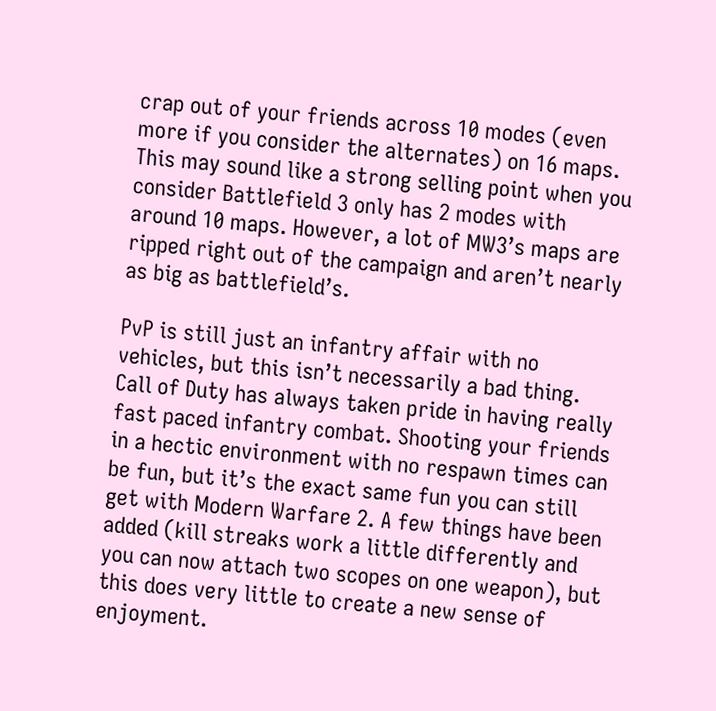crap out of your friends across 10 modes (even more if you consider the alternates) on 16 maps. This may sound like a strong selling point when you consider Battlefield 3 only has 2 modes with around 10 maps. However, a lot of MW3’s maps are ripped right out of the campaign and aren’t nearly as big as battlefield’s.

PvP is still just an infantry affair with no vehicles, but this isn’t necessarily a bad thing. Call of Duty has always taken pride in having really fast paced infantry combat. Shooting your friends in a hectic environment with no respawn times can be fun, but it’s the exact same fun you can still get with Modern Warfare 2. A few things have been added (kill streaks work a little differently and you can now attach two scopes on one weapon), but this does very little to create a new sense of enjoyment.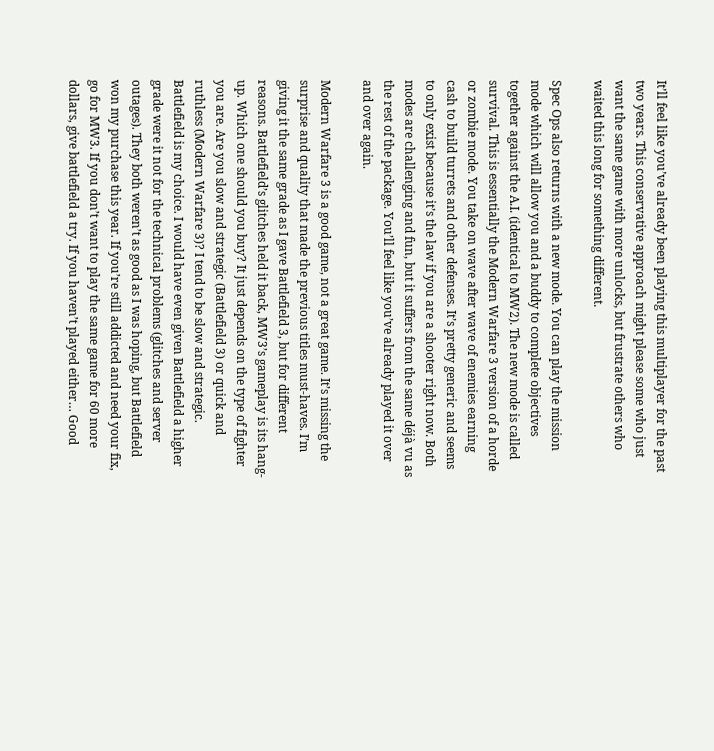It’ll feel like you’ve already been playing this multiplayer for the past two years. This conservative approach might please some who just want the same game with more unlocks, but frustrate others who waited this long for something different.

Spec Ops also returns with a new mode. You can play the mission mode which will allow you and a buddy to complete objectives together against the A.I. (identical to MW2). The new mode is called survival. This is essentially the Modern Warfare 3 version of a horde or zombie mode. You take on wave after wave of enemies earning cash to build turrets and other defenses. It’s pretty generic and seems to only exist because it’s the law if you are a shooter right now. Both modes are challenging and fun, but it suffers from the same déjà vu as the rest of the package. You’ll feel like you’ve already played it over and over again.

Modern Warfare 3 is a good game, not a great game. It’s missing the surprise and quality that made the previous titles must-haves. I’m giving it the same grade as I gave Battlefield 3, but for different reasons. Battlefield’s glitches held it back, MW3’s gameplay is its hang-up. Which one should you buy? It just depends on the type of fighter you are. Are you slow and strategic (Battlefield 3) or quick and ruthless (Modern Warfare 3)? I tend to be slow and strategic. Battlefield is my choice. I would have even given Battlefield a higher grade were it not for the technical problems (glitches and server outages). They both weren’t as good as I was hoping, but Battlefield won my purchase this year. If you’re still addicted and need your fix, go for MW3. If you don’t want to play the same game for 60 more dollars, give battlefield a try. If you haven’t played either… Good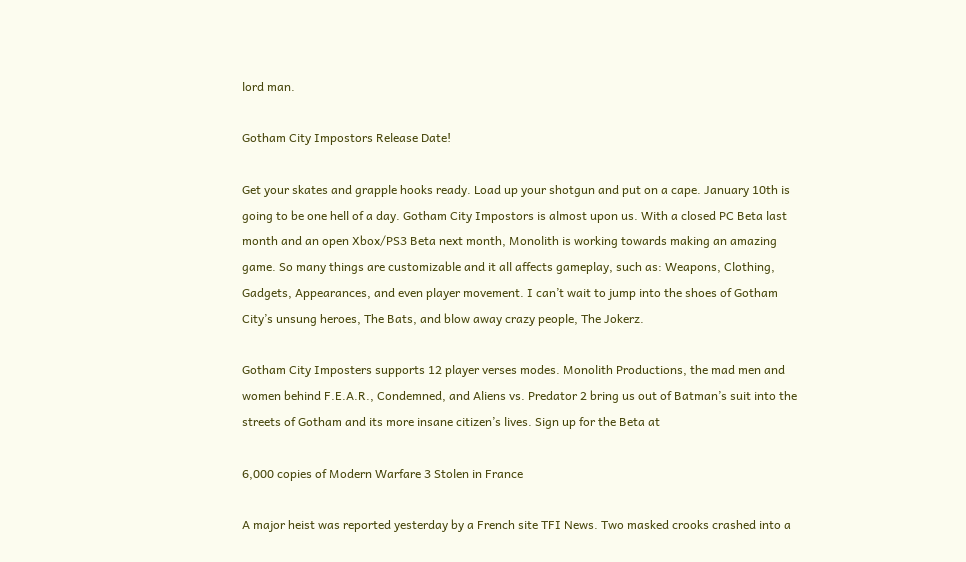lord man.

Gotham City Impostors Release Date!

Get your skates and grapple hooks ready. Load up your shotgun and put on a cape. January 10th is going to be one hell of a day. Gotham City Impostors is almost upon us. With a closed PC Beta last month and an open Xbox/PS3 Beta next month, Monolith is working towards making an amazing game. So many things are customizable and it all affects gameplay, such as: Weapons, Clothing, Gadgets, Appearances, and even player movement. I can’t wait to jump into the shoes of Gotham City’s unsung heroes, The Bats, and blow away crazy people, The Jokerz.

Gotham City Imposters supports 12 player verses modes. Monolith Productions, the mad men and women behind F.E.A.R., Condemned, and Aliens vs. Predator 2 bring us out of Batman’s suit into the streets of Gotham and its more insane citizen’s lives. Sign up for the Beta at

6,000 copies of Modern Warfare 3 Stolen in France

A major heist was reported yesterday by a French site TFI News. Two masked crooks crashed into a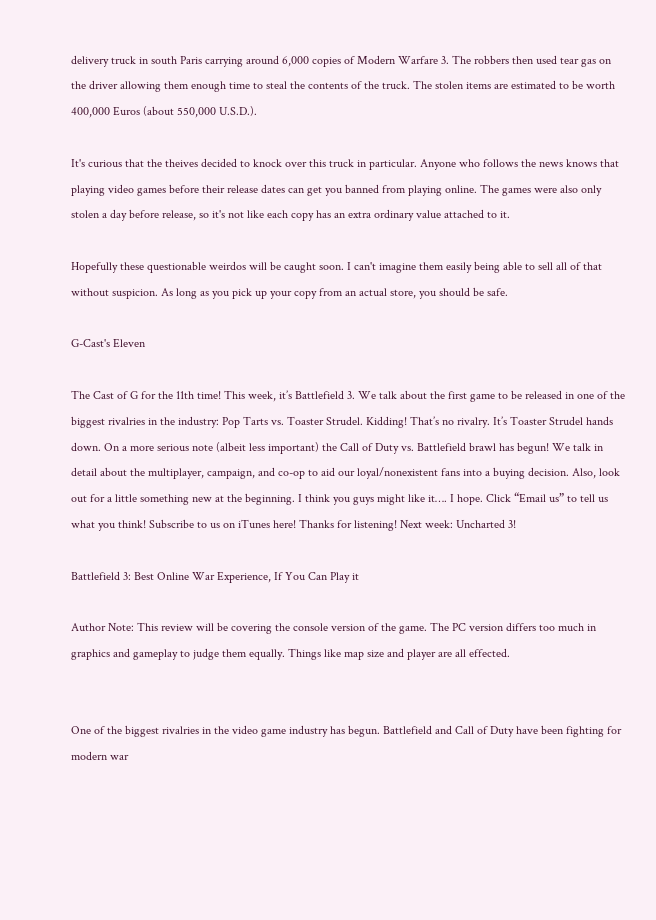delivery truck in south Paris carrying around 6,000 copies of Modern Warfare 3. The robbers then used tear gas on the driver allowing them enough time to steal the contents of the truck. The stolen items are estimated to be worth 400,000 Euros (about 550,000 U.S.D.).

It's curious that the theives decided to knock over this truck in particular. Anyone who follows the news knows that playing video games before their release dates can get you banned from playing online. The games were also only stolen a day before release, so it's not like each copy has an extra ordinary value attached to it.

Hopefully these questionable weirdos will be caught soon. I can't imagine them easily being able to sell all of that without suspicion. As long as you pick up your copy from an actual store, you should be safe.

G-Cast's Eleven

The Cast of G for the 11th time! This week, it’s Battlefield 3. We talk about the first game to be released in one of the biggest rivalries in the industry: Pop Tarts vs. Toaster Strudel. Kidding! That’s no rivalry. It’s Toaster Strudel hands down. On a more serious note (albeit less important) the Call of Duty vs. Battlefield brawl has begun! We talk in detail about the multiplayer, campaign, and co-op to aid our loyal/nonexistent fans into a buying decision. Also, look out for a little something new at the beginning. I think you guys might like it…. I hope. Click “Email us” to tell us what you think! Subscribe to us on iTunes here! Thanks for listening! Next week: Uncharted 3!

Battlefield 3: Best Online War Experience, If You Can Play it

Author Note: This review will be covering the console version of the game. The PC version differs too much in graphics and gameplay to judge them equally. Things like map size and player are all effected.


One of the biggest rivalries in the video game industry has begun. Battlefield and Call of Duty have been fighting for modern war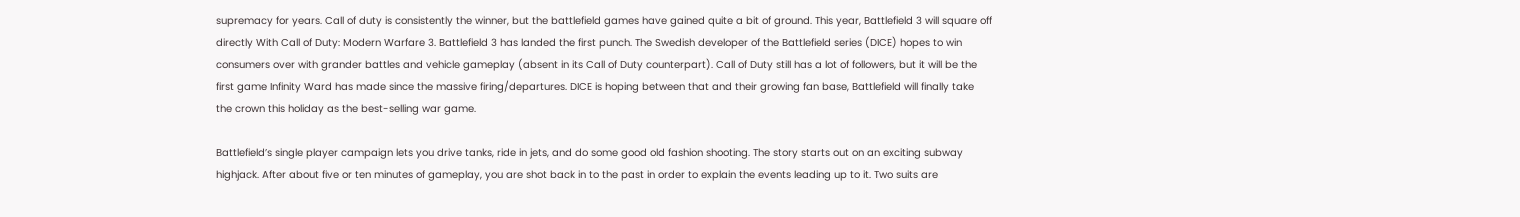supremacy for years. Call of duty is consistently the winner, but the battlefield games have gained quite a bit of ground. This year, Battlefield 3 will square off directly With Call of Duty: Modern Warfare 3. Battlefield 3 has landed the first punch. The Swedish developer of the Battlefield series (DICE) hopes to win consumers over with grander battles and vehicle gameplay (absent in its Call of Duty counterpart). Call of Duty still has a lot of followers, but it will be the first game Infinity Ward has made since the massive firing/departures. DICE is hoping between that and their growing fan base, Battlefield will finally take the crown this holiday as the best-selling war game.

Battlefield’s single player campaign lets you drive tanks, ride in jets, and do some good old fashion shooting. The story starts out on an exciting subway highjack. After about five or ten minutes of gameplay, you are shot back in to the past in order to explain the events leading up to it. Two suits are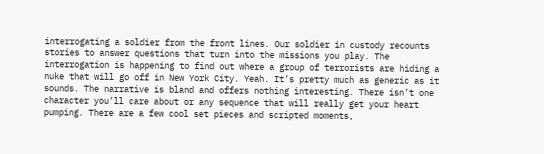interrogating a soldier from the front lines. Our soldier in custody recounts stories to answer questions that turn into the missions you play. The interrogation is happening to find out where a group of terrorists are hiding a nuke that will go off in New York City. Yeah. It’s pretty much as generic as it sounds. The narrative is bland and offers nothing interesting. There isn’t one character you’ll care about or any sequence that will really get your heart pumping. There are a few cool set pieces and scripted moments,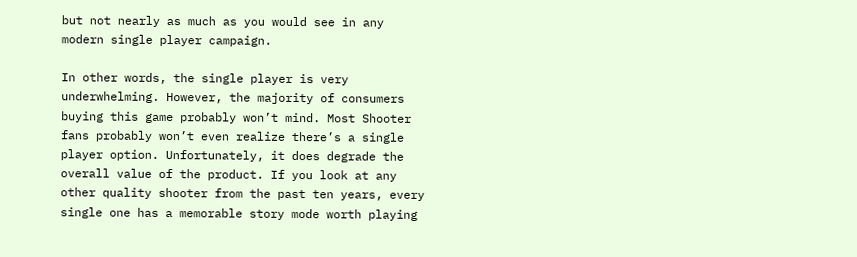but not nearly as much as you would see in any modern single player campaign.

In other words, the single player is very underwhelming. However, the majority of consumers buying this game probably won’t mind. Most Shooter fans probably won’t even realize there’s a single player option. Unfortunately, it does degrade the overall value of the product. If you look at any other quality shooter from the past ten years, every single one has a memorable story mode worth playing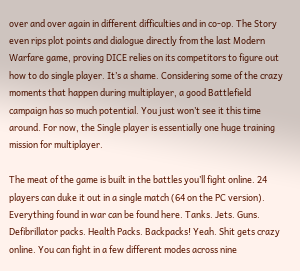over and over again in different difficulties and in co-op. The Story even rips plot points and dialogue directly from the last Modern Warfare game, proving DICE relies on its competitors to figure out how to do single player. It’s a shame. Considering some of the crazy moments that happen during multiplayer, a good Battlefield campaign has so much potential. You just won’t see it this time around. For now, the Single player is essentially one huge training mission for multiplayer.

The meat of the game is built in the battles you’ll fight online. 24 players can duke it out in a single match (64 on the PC version). Everything found in war can be found here. Tanks. Jets. Guns. Defibrillator packs. Health Packs. Backpacks! Yeah. Shit gets crazy online. You can fight in a few different modes across nine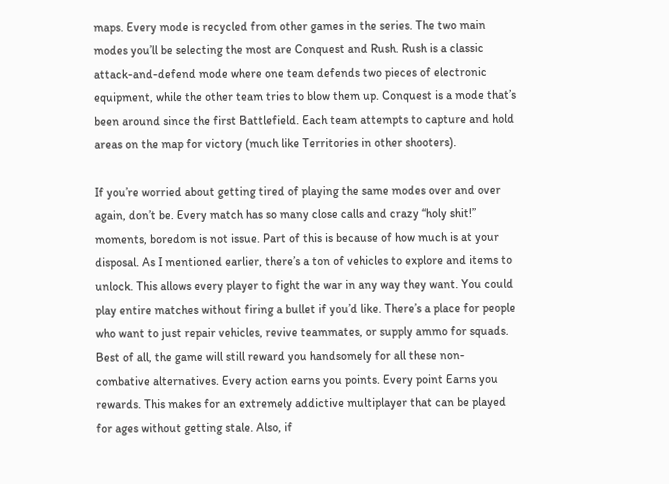maps. Every mode is recycled from other games in the series. The two main modes you’ll be selecting the most are Conquest and Rush. Rush is a classic attack-and-defend mode where one team defends two pieces of electronic equipment, while the other team tries to blow them up. Conquest is a mode that’s been around since the first Battlefield. Each team attempts to capture and hold areas on the map for victory (much like Territories in other shooters).

If you’re worried about getting tired of playing the same modes over and over again, don’t be. Every match has so many close calls and crazy “holy shit!” moments, boredom is not issue. Part of this is because of how much is at your disposal. As I mentioned earlier, there’s a ton of vehicles to explore and items to unlock. This allows every player to fight the war in any way they want. You could play entire matches without firing a bullet if you’d like. There’s a place for people who want to just repair vehicles, revive teammates, or supply ammo for squads. Best of all, the game will still reward you handsomely for all these non-combative alternatives. Every action earns you points. Every point Earns you rewards. This makes for an extremely addictive multiplayer that can be played for ages without getting stale. Also, if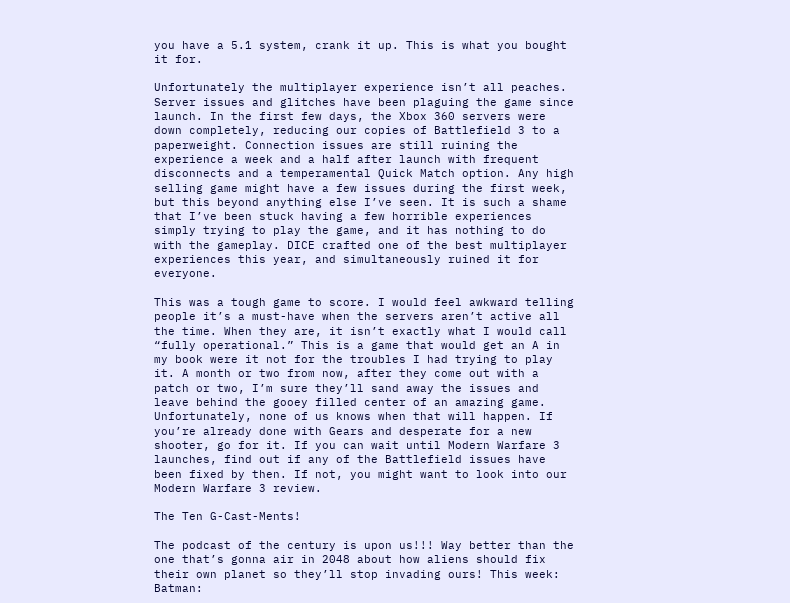you have a 5.1 system, crank it up. This is what you bought it for.

Unfortunately the multiplayer experience isn’t all peaches. Server issues and glitches have been plaguing the game since launch. In the first few days, the Xbox 360 servers were down completely, reducing our copies of Battlefield 3 to a paperweight. Connection issues are still ruining the experience a week and a half after launch with frequent disconnects and a temperamental Quick Match option. Any high selling game might have a few issues during the first week, but this beyond anything else I’ve seen. It is such a shame that I’ve been stuck having a few horrible experiences simply trying to play the game, and it has nothing to do with the gameplay. DICE crafted one of the best multiplayer experiences this year, and simultaneously ruined it for everyone.

This was a tough game to score. I would feel awkward telling people it’s a must-have when the servers aren’t active all the time. When they are, it isn’t exactly what I would call “fully operational.” This is a game that would get an A in my book were it not for the troubles I had trying to play it. A month or two from now, after they come out with a patch or two, I’m sure they’ll sand away the issues and leave behind the gooey filled center of an amazing game. Unfortunately, none of us knows when that will happen. If you’re already done with Gears and desperate for a new shooter, go for it. If you can wait until Modern Warfare 3 launches, find out if any of the Battlefield issues have been fixed by then. If not, you might want to look into our Modern Warfare 3 review.

The Ten G-Cast-Ments!

The podcast of the century is upon us!!! Way better than the one that’s gonna air in 2048 about how aliens should fix their own planet so they’ll stop invading ours! This week: Batman: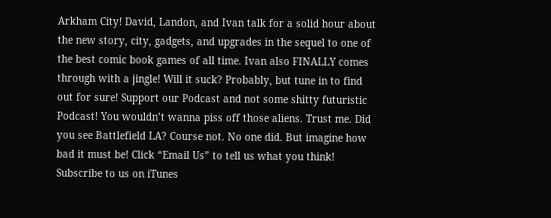Arkham City! David, Landon, and Ivan talk for a solid hour about the new story, city, gadgets, and upgrades in the sequel to one of the best comic book games of all time. Ivan also FINALLY comes through with a jingle! Will it suck? Probably, but tune in to find out for sure! Support our Podcast and not some shitty futuristic Podcast! You wouldn’t wanna piss off those aliens. Trust me. Did you see Battlefield LA? Course not. No one did. But imagine how bad it must be! Click “Email Us” to tell us what you think! Subscribe to us on iTunes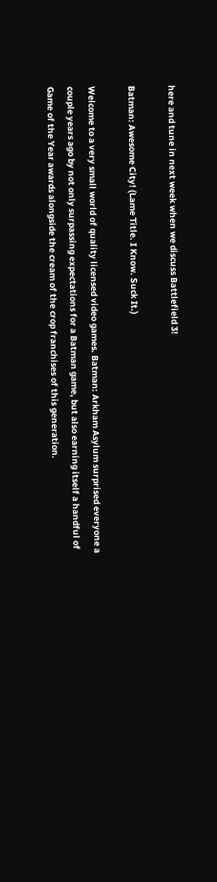here and tune in next week when we discuss Battlefield 3!

Batman: Awesome City! (Lame Title. I Know. Suck It.)

Welcome to a very small world of quality licensed video games. Batman: Arkham Asylum surprised everyone a couple years ago by not only surpassing expectations for a Batman game, but also earning itself a handful of Game of the Year awards alongside the cream of the crop franchises of this generation.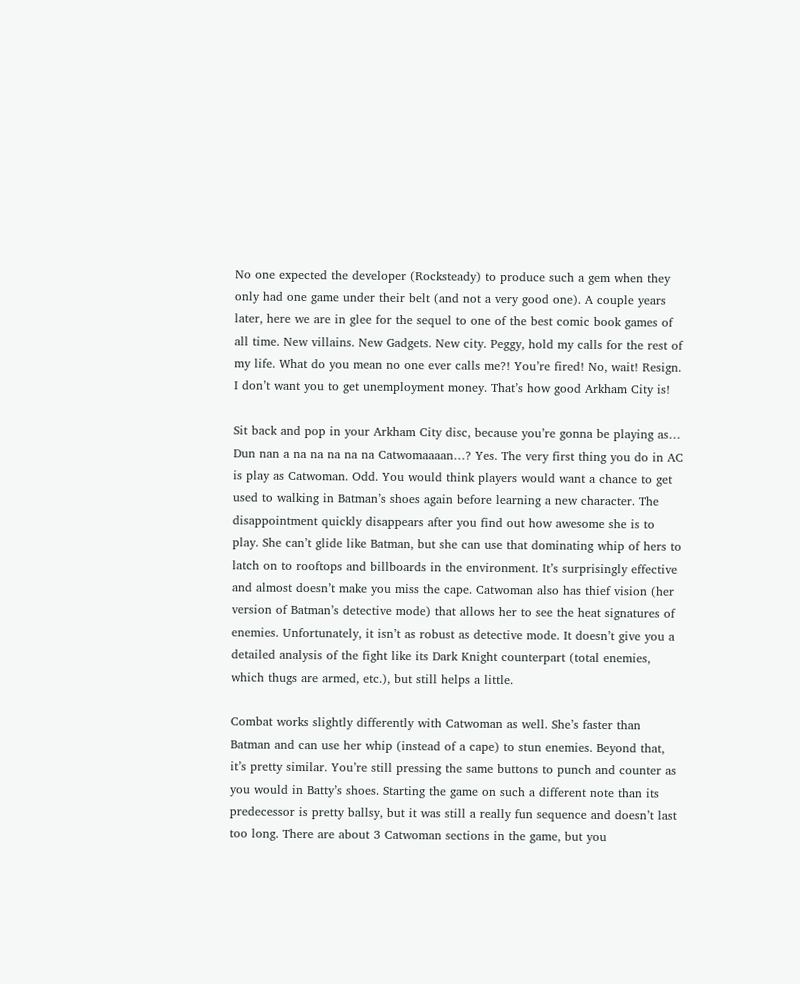No one expected the developer (Rocksteady) to produce such a gem when they only had one game under their belt (and not a very good one). A couple years later, here we are in glee for the sequel to one of the best comic book games of all time. New villains. New Gadgets. New city. Peggy, hold my calls for the rest of my life. What do you mean no one ever calls me?! You’re fired! No, wait! Resign. I don’t want you to get unemployment money. That’s how good Arkham City is!

Sit back and pop in your Arkham City disc, because you’re gonna be playing as… Dun nan a na na na na na Catwomaaaan…? Yes. The very first thing you do in AC is play as Catwoman. Odd. You would think players would want a chance to get used to walking in Batman’s shoes again before learning a new character. The disappointment quickly disappears after you find out how awesome she is to play. She can’t glide like Batman, but she can use that dominating whip of hers to latch on to rooftops and billboards in the environment. It’s surprisingly effective and almost doesn’t make you miss the cape. Catwoman also has thief vision (her version of Batman’s detective mode) that allows her to see the heat signatures of enemies. Unfortunately, it isn’t as robust as detective mode. It doesn’t give you a detailed analysis of the fight like its Dark Knight counterpart (total enemies, which thugs are armed, etc.), but still helps a little.

Combat works slightly differently with Catwoman as well. She’s faster than Batman and can use her whip (instead of a cape) to stun enemies. Beyond that, it’s pretty similar. You’re still pressing the same buttons to punch and counter as you would in Batty’s shoes. Starting the game on such a different note than its predecessor is pretty ballsy, but it was still a really fun sequence and doesn’t last too long. There are about 3 Catwoman sections in the game, but you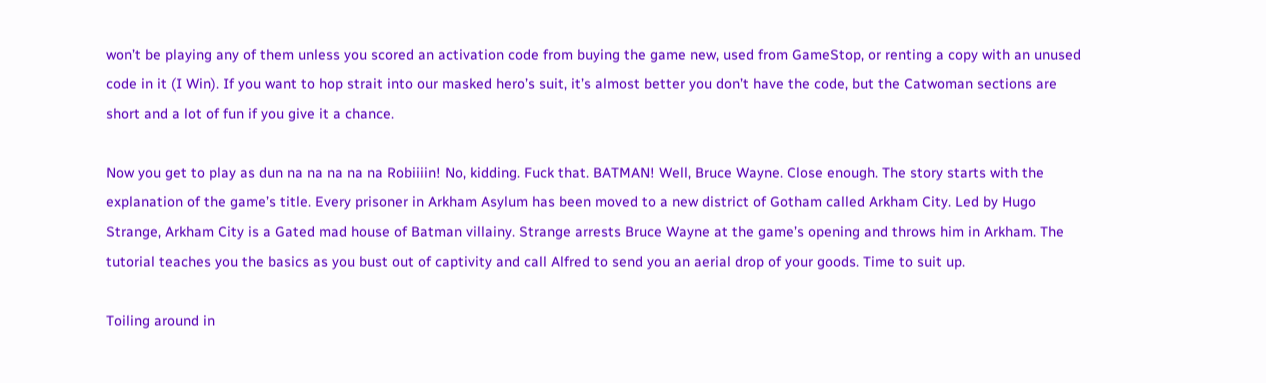won’t be playing any of them unless you scored an activation code from buying the game new, used from GameStop, or renting a copy with an unused code in it (I Win). If you want to hop strait into our masked hero’s suit, it’s almost better you don’t have the code, but the Catwoman sections are short and a lot of fun if you give it a chance.

Now you get to play as dun na na na na na Robiiiin! No, kidding. Fuck that. BATMAN! Well, Bruce Wayne. Close enough. The story starts with the explanation of the game’s title. Every prisoner in Arkham Asylum has been moved to a new district of Gotham called Arkham City. Led by Hugo Strange, Arkham City is a Gated mad house of Batman villainy. Strange arrests Bruce Wayne at the game’s opening and throws him in Arkham. The tutorial teaches you the basics as you bust out of captivity and call Alfred to send you an aerial drop of your goods. Time to suit up.

Toiling around in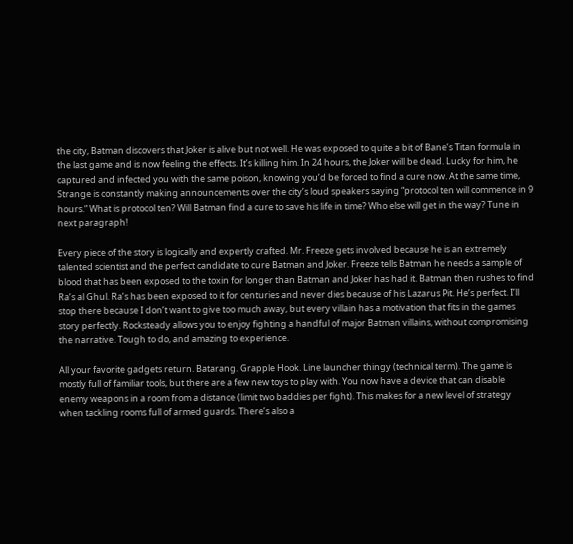the city, Batman discovers that Joker is alive but not well. He was exposed to quite a bit of Bane’s Titan formula in the last game and is now feeling the effects. It’s killing him. In 24 hours, the Joker will be dead. Lucky for him, he captured and infected you with the same poison, knowing you’d be forced to find a cure now. At the same time, Strange is constantly making announcements over the city’s loud speakers saying “protocol ten will commence in 9 hours.” What is protocol ten? Will Batman find a cure to save his life in time? Who else will get in the way? Tune in next paragraph!

Every piece of the story is logically and expertly crafted. Mr. Freeze gets involved because he is an extremely talented scientist and the perfect candidate to cure Batman and Joker. Freeze tells Batman he needs a sample of blood that has been exposed to the toxin for longer than Batman and Joker has had it. Batman then rushes to find Ra’s al Ghul. Ra’s has been exposed to it for centuries and never dies because of his Lazarus Pit. He’s perfect. I’ll stop there because I don’t want to give too much away, but every villain has a motivation that fits in the games story perfectly. Rocksteady allows you to enjoy fighting a handful of major Batman villains, without compromising the narrative. Tough to do, and amazing to experience.

All your favorite gadgets return. Batarang. Grapple Hook. Line launcher thingy (technical term). The game is mostly full of familiar tools, but there are a few new toys to play with. You now have a device that can disable enemy weapons in a room from a distance (limit two baddies per fight). This makes for a new level of strategy when tackling rooms full of armed guards. There’s also a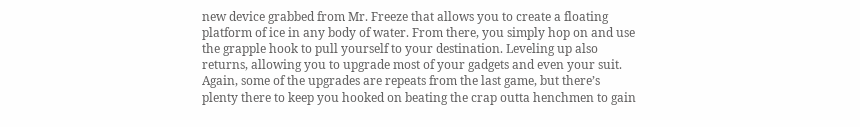new device grabbed from Mr. Freeze that allows you to create a floating platform of ice in any body of water. From there, you simply hop on and use the grapple hook to pull yourself to your destination. Leveling up also returns, allowing you to upgrade most of your gadgets and even your suit. Again, some of the upgrades are repeats from the last game, but there’s plenty there to keep you hooked on beating the crap outta henchmen to gain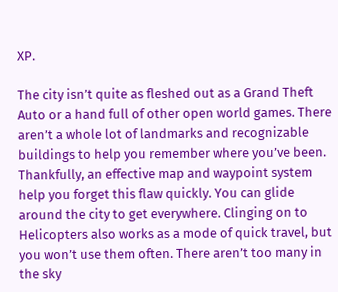XP.

The city isn’t quite as fleshed out as a Grand Theft Auto or a hand full of other open world games. There aren’t a whole lot of landmarks and recognizable buildings to help you remember where you’ve been. Thankfully, an effective map and waypoint system help you forget this flaw quickly. You can glide around the city to get everywhere. Clinging on to Helicopters also works as a mode of quick travel, but you won’t use them often. There aren’t too many in the sky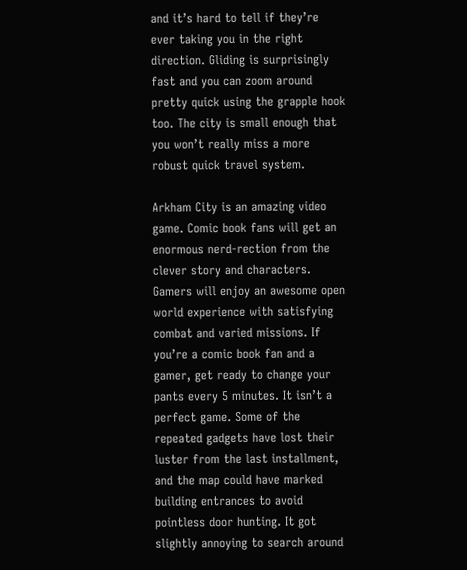and it’s hard to tell if they’re ever taking you in the right direction. Gliding is surprisingly fast and you can zoom around pretty quick using the grapple hook too. The city is small enough that you won’t really miss a more robust quick travel system.

Arkham City is an amazing video game. Comic book fans will get an enormous nerd-rection from the clever story and characters. Gamers will enjoy an awesome open world experience with satisfying combat and varied missions. If you’re a comic book fan and a gamer, get ready to change your pants every 5 minutes. It isn’t a perfect game. Some of the repeated gadgets have lost their luster from the last installment, and the map could have marked building entrances to avoid pointless door hunting. It got slightly annoying to search around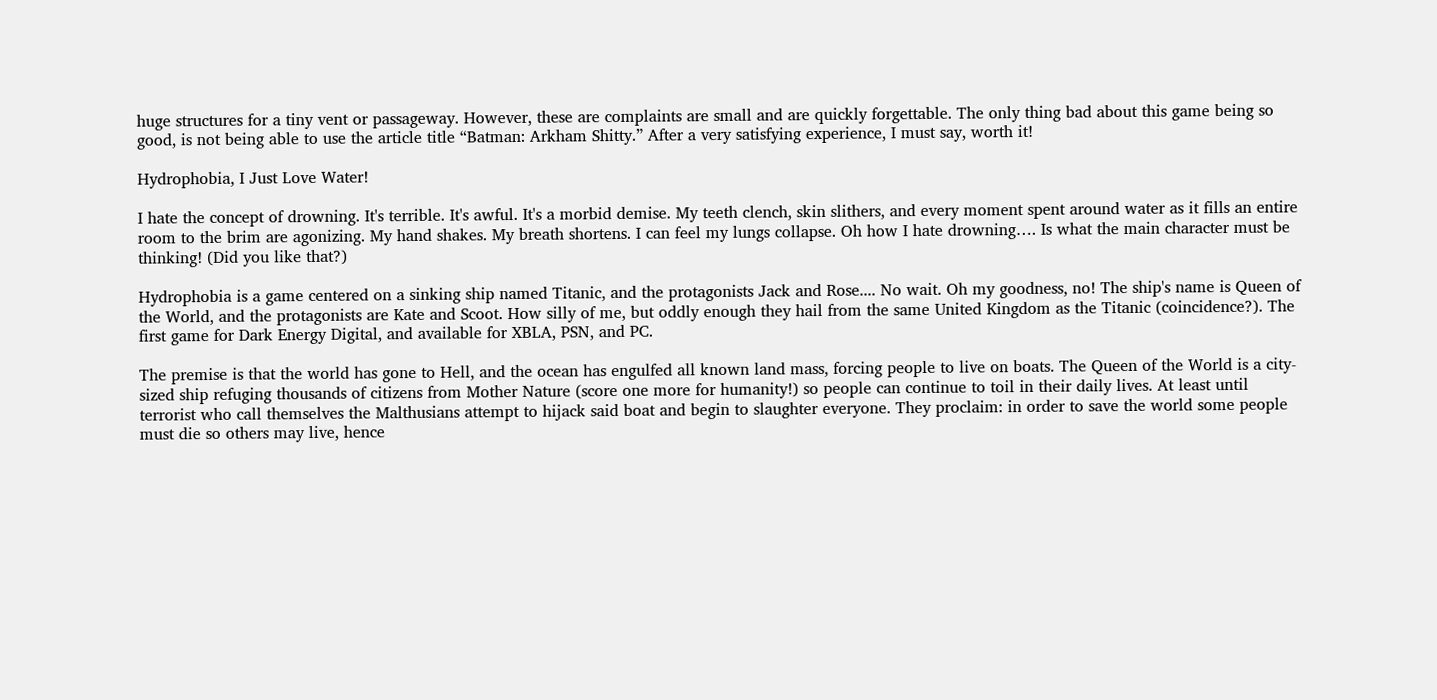huge structures for a tiny vent or passageway. However, these are complaints are small and are quickly forgettable. The only thing bad about this game being so good, is not being able to use the article title “Batman: Arkham Shitty.” After a very satisfying experience, I must say, worth it!

Hydrophobia, I Just Love Water!

I hate the concept of drowning. It's terrible. It's awful. It's a morbid demise. My teeth clench, skin slithers, and every moment spent around water as it fills an entire room to the brim are agonizing. My hand shakes. My breath shortens. I can feel my lungs collapse. Oh how I hate drowning…. Is what the main character must be thinking! (Did you like that?)

Hydrophobia is a game centered on a sinking ship named Titanic, and the protagonists Jack and Rose.... No wait. Oh my goodness, no! The ship's name is Queen of the World, and the protagonists are Kate and Scoot. How silly of me, but oddly enough they hail from the same United Kingdom as the Titanic (coincidence?). The first game for Dark Energy Digital, and available for XBLA, PSN, and PC.

The premise is that the world has gone to Hell, and the ocean has engulfed all known land mass, forcing people to live on boats. The Queen of the World is a city-sized ship refuging thousands of citizens from Mother Nature (score one more for humanity!) so people can continue to toil in their daily lives. At least until terrorist who call themselves the Malthusians attempt to hijack said boat and begin to slaughter everyone. They proclaim: in order to save the world some people must die so others may live, hence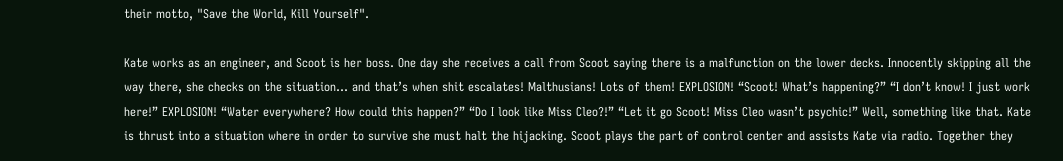their motto, "Save the World, Kill Yourself".

Kate works as an engineer, and Scoot is her boss. One day she receives a call from Scoot saying there is a malfunction on the lower decks. Innocently skipping all the way there, she checks on the situation… and that’s when shit escalates! Malthusians! Lots of them! EXPLOSION! “Scoot! What’s happening?” “I don’t know! I just work here!” EXPLOSION! “Water everywhere? How could this happen?” “Do I look like Miss Cleo?!” “Let it go Scoot! Miss Cleo wasn’t psychic!” Well, something like that. Kate is thrust into a situation where in order to survive she must halt the hijacking. Scoot plays the part of control center and assists Kate via radio. Together they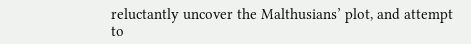reluctantly uncover the Malthusians’ plot, and attempt to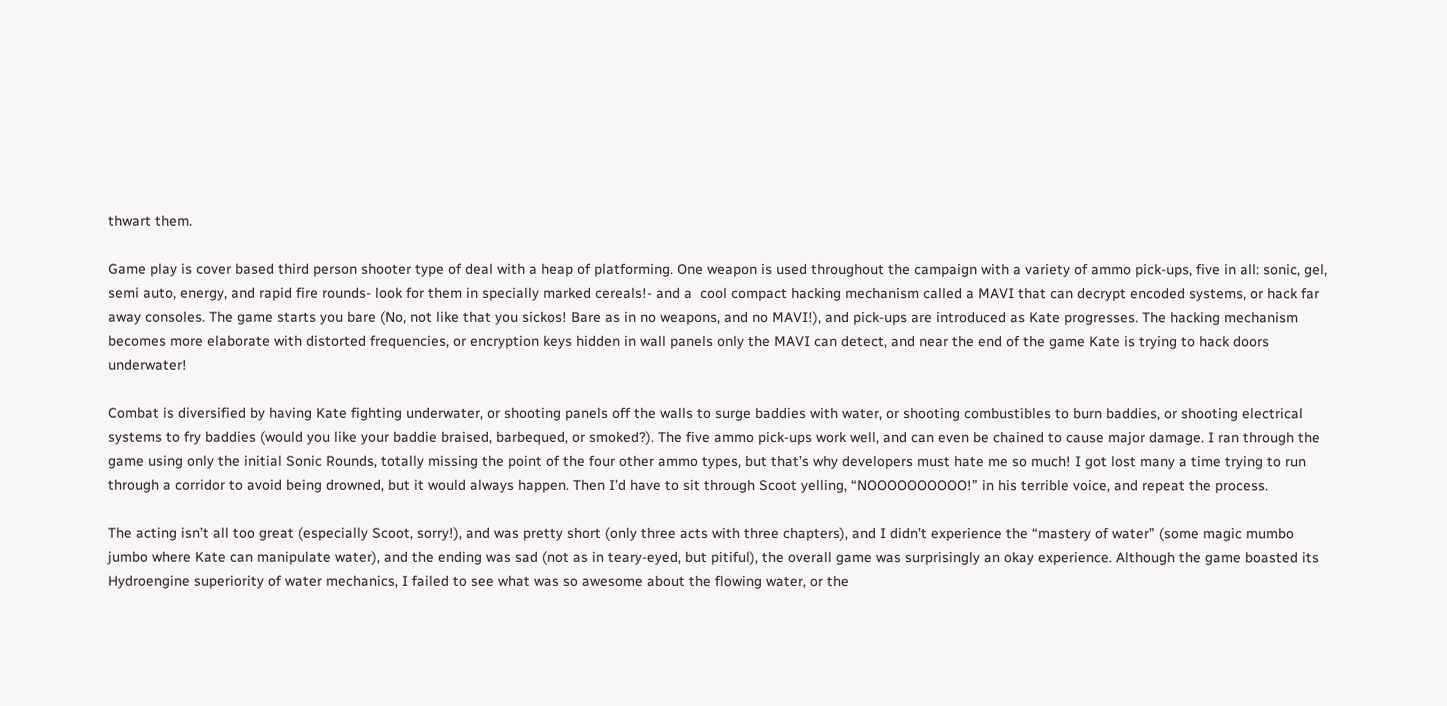thwart them.

Game play is cover based third person shooter type of deal with a heap of platforming. One weapon is used throughout the campaign with a variety of ammo pick-ups, five in all: sonic, gel, semi auto, energy, and rapid fire rounds- look for them in specially marked cereals!- and a  cool compact hacking mechanism called a MAVI that can decrypt encoded systems, or hack far away consoles. The game starts you bare (No, not like that you sickos! Bare as in no weapons, and no MAVI!), and pick-ups are introduced as Kate progresses. The hacking mechanism becomes more elaborate with distorted frequencies, or encryption keys hidden in wall panels only the MAVI can detect, and near the end of the game Kate is trying to hack doors underwater!

Combat is diversified by having Kate fighting underwater, or shooting panels off the walls to surge baddies with water, or shooting combustibles to burn baddies, or shooting electrical systems to fry baddies (would you like your baddie braised, barbequed, or smoked?). The five ammo pick-ups work well, and can even be chained to cause major damage. I ran through the game using only the initial Sonic Rounds, totally missing the point of the four other ammo types, but that’s why developers must hate me so much! I got lost many a time trying to run through a corridor to avoid being drowned, but it would always happen. Then I’d have to sit through Scoot yelling, “NOOOOOOOOOO!” in his terrible voice, and repeat the process.

The acting isn’t all too great (especially Scoot, sorry!), and was pretty short (only three acts with three chapters), and I didn’t experience the “mastery of water” (some magic mumbo jumbo where Kate can manipulate water), and the ending was sad (not as in teary-eyed, but pitiful), the overall game was surprisingly an okay experience. Although the game boasted its Hydroengine superiority of water mechanics, I failed to see what was so awesome about the flowing water, or the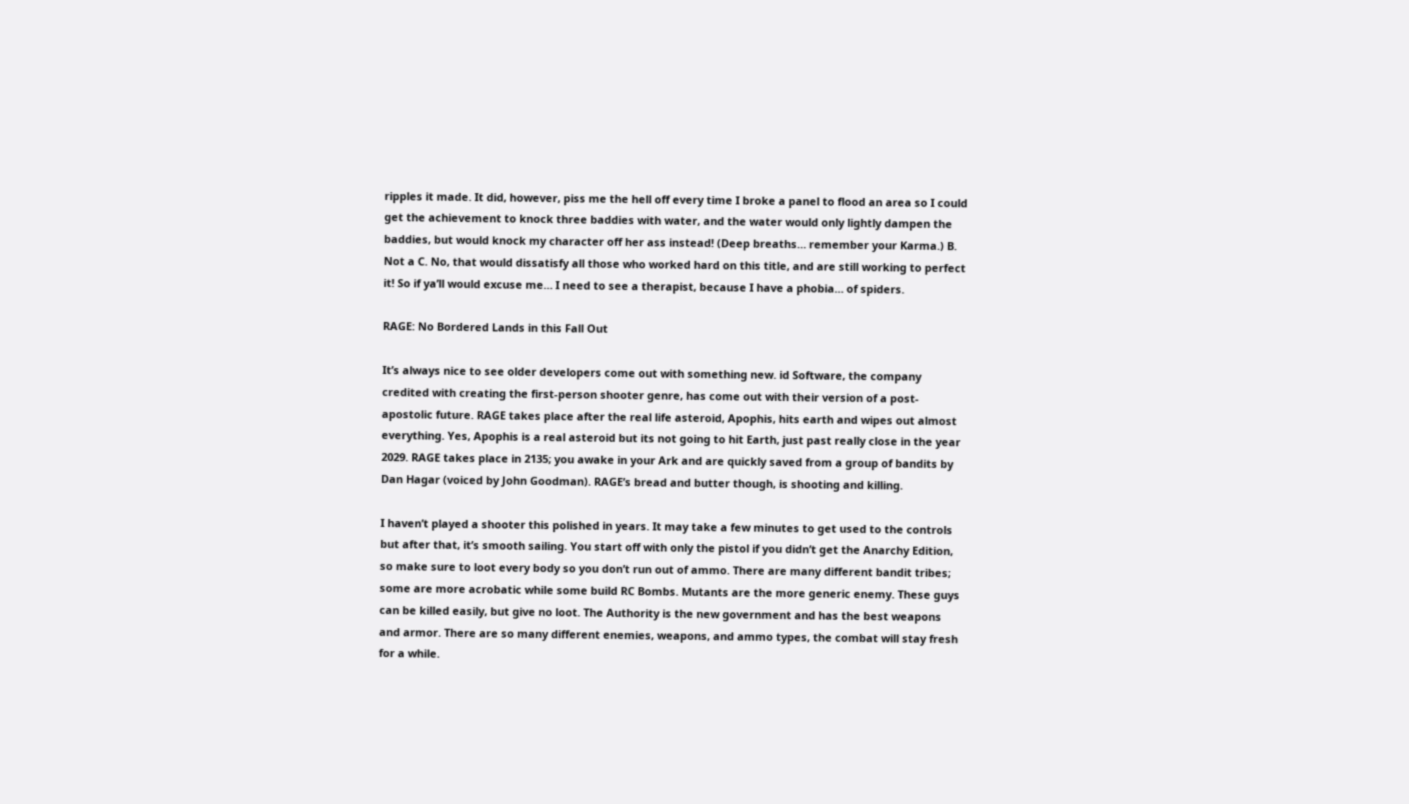ripples it made. It did, however, piss me the hell off every time I broke a panel to flood an area so I could get the achievement to knock three baddies with water, and the water would only lightly dampen the baddies, but would knock my character off her ass instead! (Deep breaths… remember your Karma.) B. Not a C. No, that would dissatisfy all those who worked hard on this title, and are still working to perfect it! So if ya’ll would excuse me… I need to see a therapist, because I have a phobia… of spiders.

RAGE: No Bordered Lands in this Fall Out

It’s always nice to see older developers come out with something new. id Software, the company credited with creating the first-person shooter genre, has come out with their version of a post-apostolic future. RAGE takes place after the real life asteroid, Apophis, hits earth and wipes out almost everything. Yes, Apophis is a real asteroid but its not going to hit Earth, just past really close in the year 2029. RAGE takes place in 2135; you awake in your Ark and are quickly saved from a group of bandits by Dan Hagar (voiced by John Goodman). RAGE’s bread and butter though, is shooting and killing.

I haven’t played a shooter this polished in years. It may take a few minutes to get used to the controls but after that, it’s smooth sailing. You start off with only the pistol if you didn’t get the Anarchy Edition, so make sure to loot every body so you don’t run out of ammo. There are many different bandit tribes; some are more acrobatic while some build RC Bombs. Mutants are the more generic enemy. These guys can be killed easily, but give no loot. The Authority is the new government and has the best weapons and armor. There are so many different enemies, weapons, and ammo types, the combat will stay fresh for a while.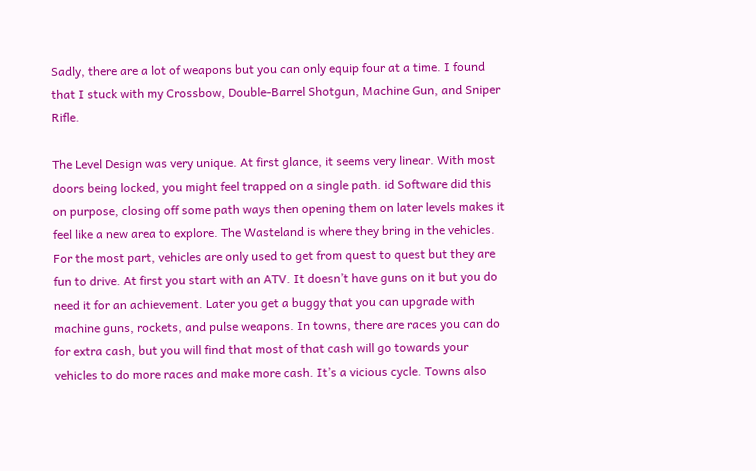Sadly, there are a lot of weapons but you can only equip four at a time. I found that I stuck with my Crossbow, Double-Barrel Shotgun, Machine Gun, and Sniper Rifle.

The Level Design was very unique. At first glance, it seems very linear. With most doors being locked, you might feel trapped on a single path. id Software did this on purpose, closing off some path ways then opening them on later levels makes it feel like a new area to explore. The Wasteland is where they bring in the vehicles. For the most part, vehicles are only used to get from quest to quest but they are fun to drive. At first you start with an ATV. It doesn’t have guns on it but you do need it for an achievement. Later you get a buggy that you can upgrade with machine guns, rockets, and pulse weapons. In towns, there are races you can do for extra cash, but you will find that most of that cash will go towards your vehicles to do more races and make more cash. It’s a vicious cycle. Towns also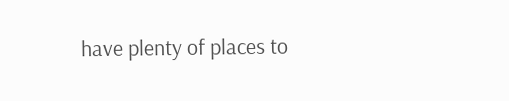have plenty of places to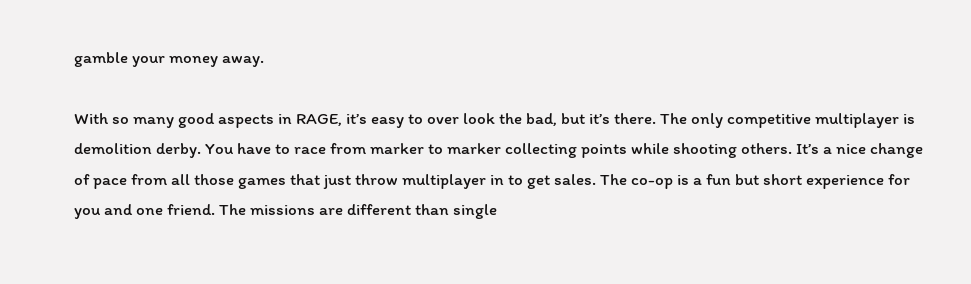gamble your money away.

With so many good aspects in RAGE, it’s easy to over look the bad, but it’s there. The only competitive multiplayer is demolition derby. You have to race from marker to marker collecting points while shooting others. It’s a nice change of pace from all those games that just throw multiplayer in to get sales. The co-op is a fun but short experience for you and one friend. The missions are different than single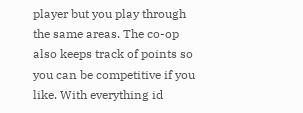player but you play through the same areas. The co-op also keeps track of points so you can be competitive if you like. With everything id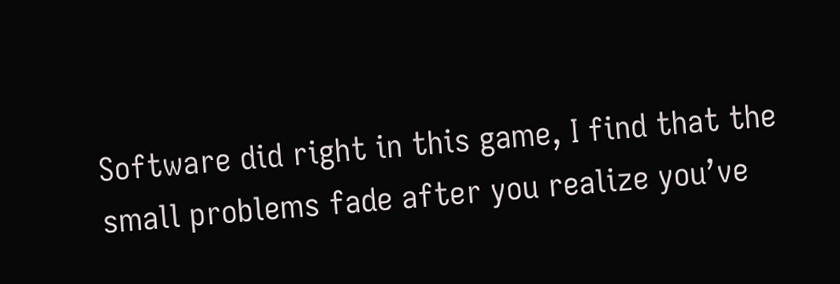Software did right in this game, I find that the small problems fade after you realize you’ve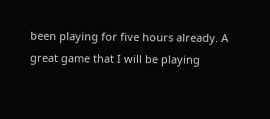been playing for five hours already. A great game that I will be playing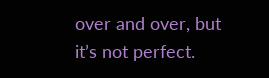over and over, but it’s not perfect.